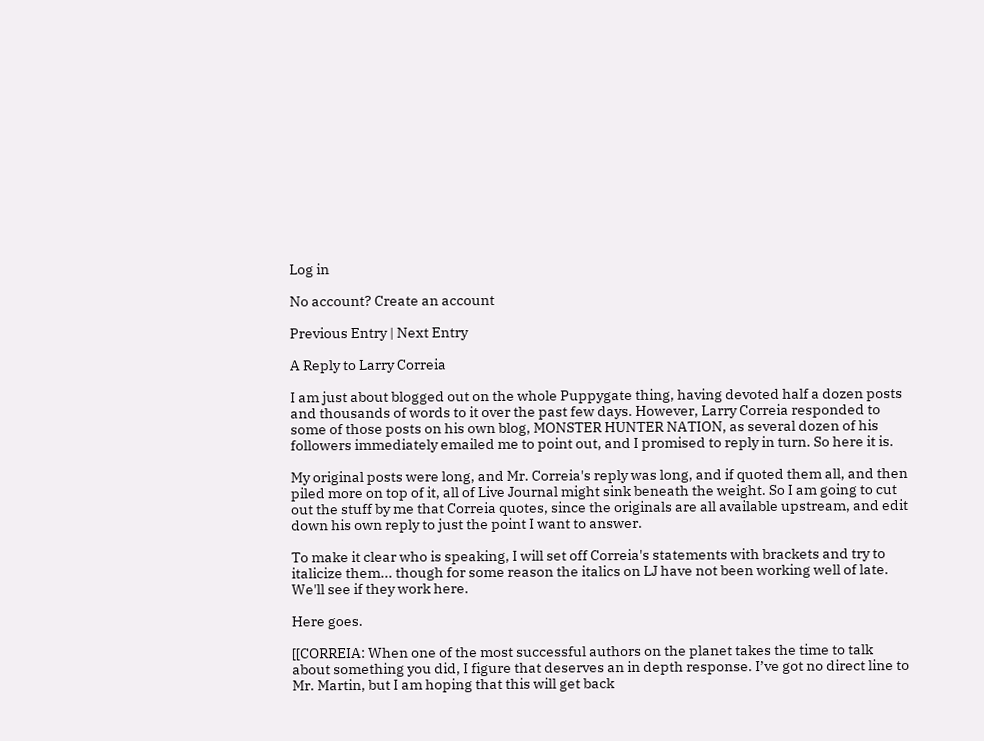Log in

No account? Create an account

Previous Entry | Next Entry

A Reply to Larry Correia

I am just about blogged out on the whole Puppygate thing, having devoted half a dozen posts and thousands of words to it over the past few days. However, Larry Correia responded to some of those posts on his own blog, MONSTER HUNTER NATION, as several dozen of his followers immediately emailed me to point out, and I promised to reply in turn. So here it is.

My original posts were long, and Mr. Correia's reply was long, and if quoted them all, and then piled more on top of it, all of Live Journal might sink beneath the weight. So I am going to cut out the stuff by me that Correia quotes, since the originals are all available upstream, and edit down his own reply to just the point I want to answer.

To make it clear who is speaking, I will set off Correia's statements with brackets and try to italicize them... though for some reason the italics on LJ have not been working well of late. We'll see if they work here.

Here goes.

[[CORREIA: When one of the most successful authors on the planet takes the time to talk about something you did, I figure that deserves an in depth response. I’ve got no direct line to Mr. Martin, but I am hoping that this will get back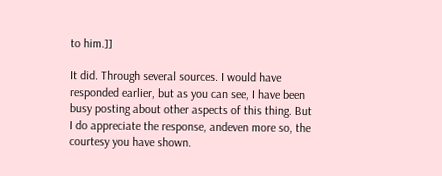to him.]]

It did. Through several sources. I would have responded earlier, but as you can see, I have been busy posting about other aspects of this thing. But I do appreciate the response, andeven more so, the courtesy you have shown.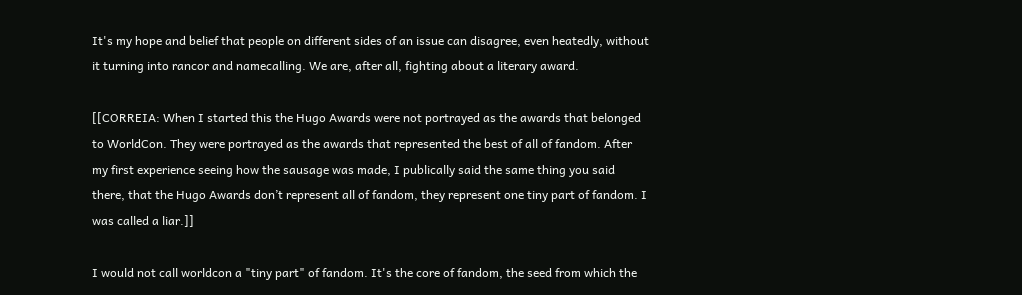It's my hope and belief that people on different sides of an issue can disagree, even heatedly, without it turning into rancor and namecalling. We are, after all, fighting about a literary award.

[[CORREIA: When I started this the Hugo Awards were not portrayed as the awards that belonged to WorldCon. They were portrayed as the awards that represented the best of all of fandom. After my first experience seeing how the sausage was made, I publically said the same thing you said there, that the Hugo Awards don’t represent all of fandom, they represent one tiny part of fandom. I was called a liar.]]

I would not call worldcon a "tiny part" of fandom. It's the core of fandom, the seed from which the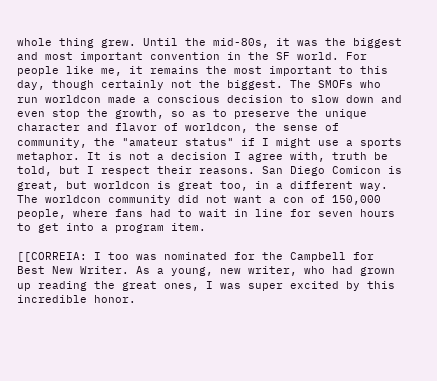whole thing grew. Until the mid-80s, it was the biggest and most important convention in the SF world. For people like me, it remains the most important to this day, though certainly not the biggest. The SMOFs who run worldcon made a conscious decision to slow down and even stop the growth, so as to preserve the unique character and flavor of worldcon, the sense of community, the "amateur status" if I might use a sports metaphor. It is not a decision I agree with, truth be told, but I respect their reasons. San Diego Comicon is great, but worldcon is great too, in a different way. The worldcon community did not want a con of 150,000 people, where fans had to wait in line for seven hours to get into a program item.

[[CORREIA: I too was nominated for the Campbell for Best New Writer. As a young, new writer, who had grown up reading the great ones, I was super excited by this incredible honor.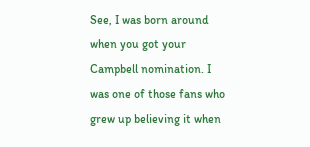See, I was born around when you got your Campbell nomination. I was one of those fans who grew up believing it when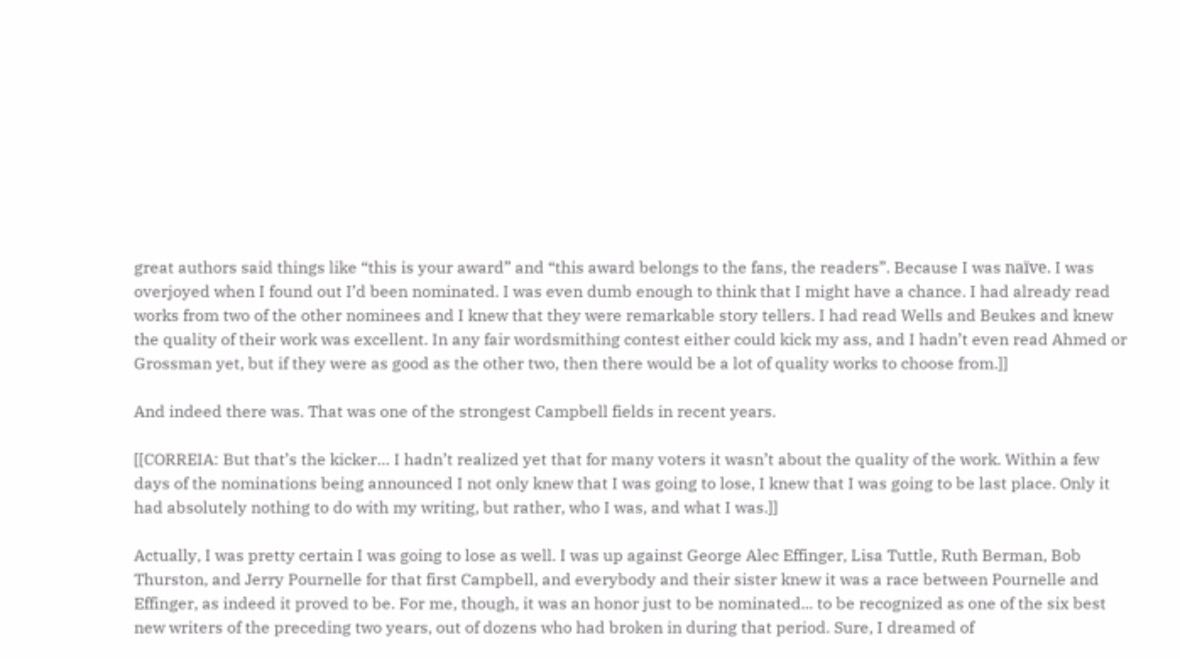great authors said things like “this is your award” and “this award belongs to the fans, the readers”. Because I was naïve. I was overjoyed when I found out I’d been nominated. I was even dumb enough to think that I might have a chance. I had already read works from two of the other nominees and I knew that they were remarkable story tellers. I had read Wells and Beukes and knew the quality of their work was excellent. In any fair wordsmithing contest either could kick my ass, and I hadn’t even read Ahmed or Grossman yet, but if they were as good as the other two, then there would be a lot of quality works to choose from.]]

And indeed there was. That was one of the strongest Campbell fields in recent years.

[[CORREIA: But that’s the kicker… I hadn’t realized yet that for many voters it wasn’t about the quality of the work. Within a few days of the nominations being announced I not only knew that I was going to lose, I knew that I was going to be last place. Only it had absolutely nothing to do with my writing, but rather, who I was, and what I was.]]

Actually, I was pretty certain I was going to lose as well. I was up against George Alec Effinger, Lisa Tuttle, Ruth Berman, Bob Thurston, and Jerry Pournelle for that first Campbell, and everybody and their sister knew it was a race between Pournelle and Effinger, as indeed it proved to be. For me, though, it was an honor just to be nominated... to be recognized as one of the six best new writers of the preceding two years, out of dozens who had broken in during that period. Sure, I dreamed of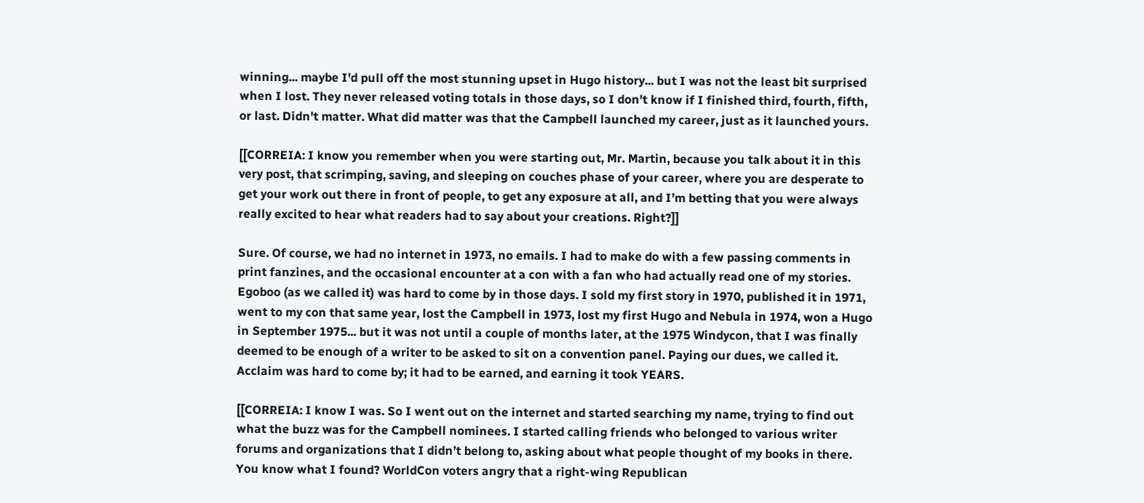winning... maybe I'd pull off the most stunning upset in Hugo history... but I was not the least bit surprised when I lost. They never released voting totals in those days, so I don't know if I finished third, fourth, fifth, or last. Didn't matter. What did matter was that the Campbell launched my career, just as it launched yours.

[[CORREIA: I know you remember when you were starting out, Mr. Martin, because you talk about it in this very post, that scrimping, saving, and sleeping on couches phase of your career, where you are desperate to get your work out there in front of people, to get any exposure at all, and I’m betting that you were always really excited to hear what readers had to say about your creations. Right?]]

Sure. Of course, we had no internet in 1973, no emails. I had to make do with a few passing comments in print fanzines, and the occasional encounter at a con with a fan who had actually read one of my stories. Egoboo (as we called it) was hard to come by in those days. I sold my first story in 1970, published it in 1971, went to my con that same year, lost the Campbell in 1973, lost my first Hugo and Nebula in 1974, won a Hugo in September 1975... but it was not until a couple of months later, at the 1975 Windycon, that I was finally deemed to be enough of a writer to be asked to sit on a convention panel. Paying our dues, we called it. Acclaim was hard to come by; it had to be earned, and earning it took YEARS.

[[CORREIA: I know I was. So I went out on the internet and started searching my name, trying to find out what the buzz was for the Campbell nominees. I started calling friends who belonged to various writer forums and organizations that I didn’t belong to, asking about what people thought of my books in there. You know what I found? WorldCon voters angry that a right-wing Republican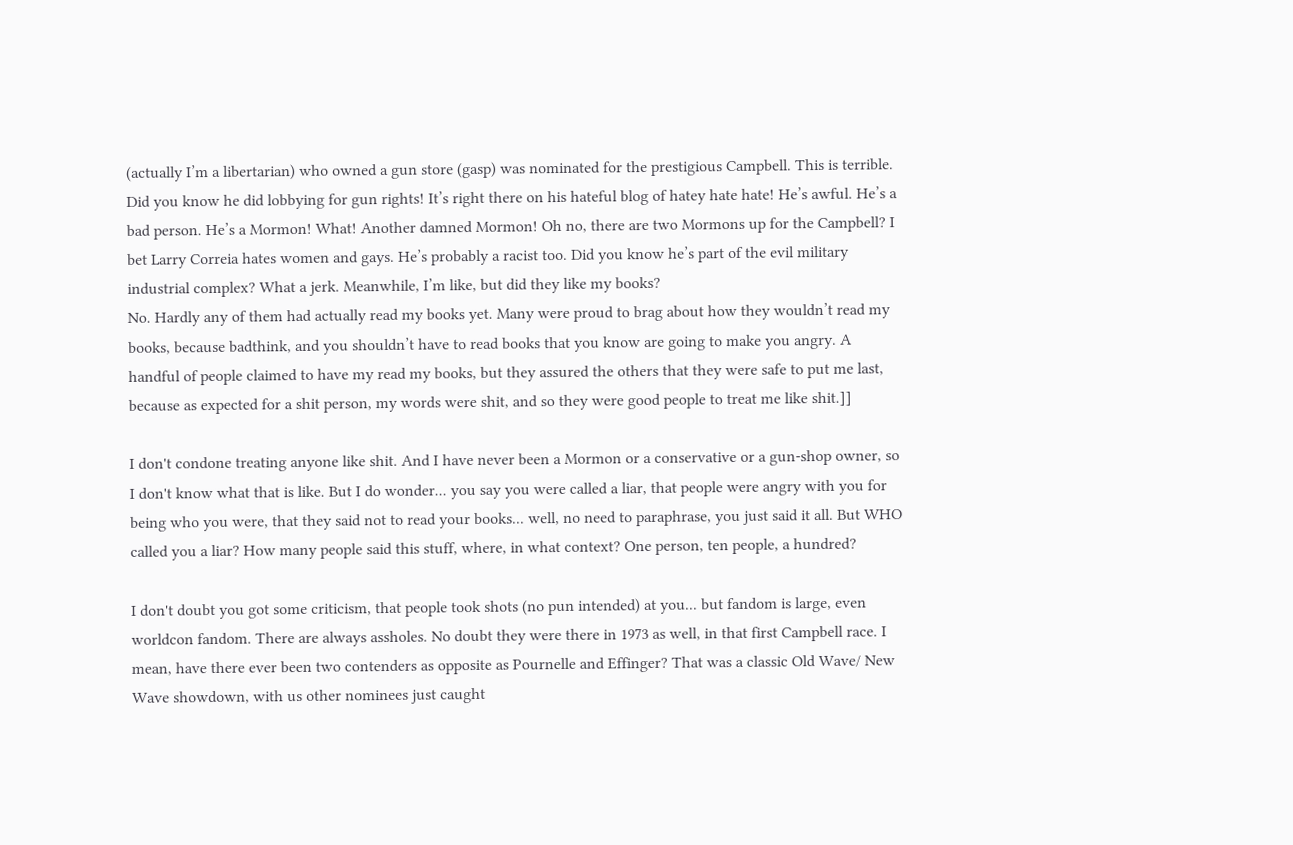(actually I’m a libertarian) who owned a gun store (gasp) was nominated for the prestigious Campbell. This is terrible. Did you know he did lobbying for gun rights! It’s right there on his hateful blog of hatey hate hate! He’s awful. He’s a bad person. He’s a Mormon! What! Another damned Mormon! Oh no, there are two Mormons up for the Campbell? I bet Larry Correia hates women and gays. He’s probably a racist too. Did you know he’s part of the evil military industrial complex? What a jerk. Meanwhile, I’m like, but did they like my books?
No. Hardly any of them had actually read my books yet. Many were proud to brag about how they wouldn’t read my books, because badthink, and you shouldn’t have to read books that you know are going to make you angry. A handful of people claimed to have my read my books, but they assured the others that they were safe to put me last, because as expected for a shit person, my words were shit, and so they were good people to treat me like shit.]]

I don't condone treating anyone like shit. And I have never been a Mormon or a conservative or a gun-shop owner, so I don't know what that is like. But I do wonder... you say you were called a liar, that people were angry with you for being who you were, that they said not to read your books... well, no need to paraphrase, you just said it all. But WHO called you a liar? How many people said this stuff, where, in what context? One person, ten people, a hundred?

I don't doubt you got some criticism, that people took shots (no pun intended) at you... but fandom is large, even worldcon fandom. There are always assholes. No doubt they were there in 1973 as well, in that first Campbell race. I mean, have there ever been two contenders as opposite as Pournelle and Effinger? That was a classic Old Wave/ New Wave showdown, with us other nominees just caught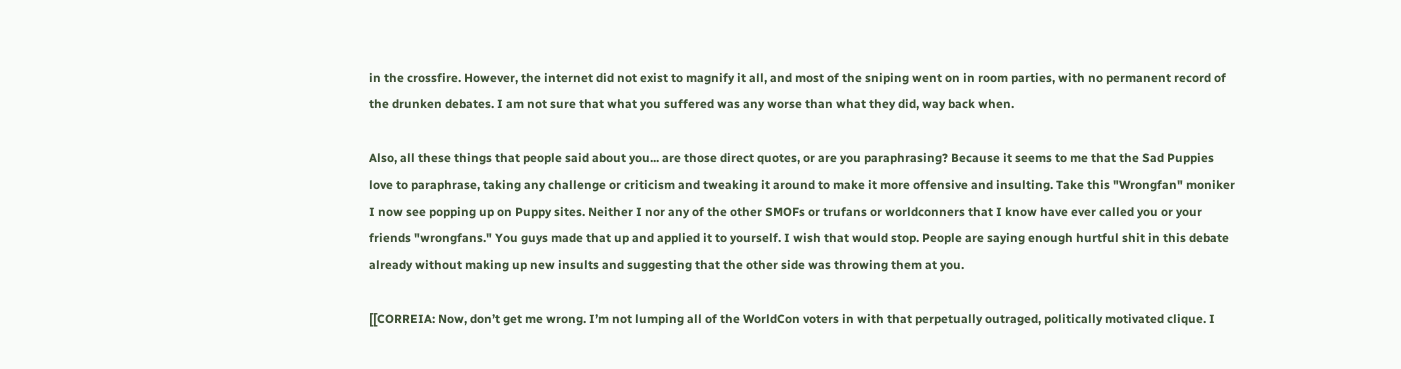in the crossfire. However, the internet did not exist to magnify it all, and most of the sniping went on in room parties, with no permanent record of the drunken debates. I am not sure that what you suffered was any worse than what they did, way back when.

Also, all these things that people said about you... are those direct quotes, or are you paraphrasing? Because it seems to me that the Sad Puppies love to paraphrase, taking any challenge or criticism and tweaking it around to make it more offensive and insulting. Take this "Wrongfan" moniker I now see popping up on Puppy sites. Neither I nor any of the other SMOFs or trufans or worldconners that I know have ever called you or your friends "wrongfans." You guys made that up and applied it to yourself. I wish that would stop. People are saying enough hurtful shit in this debate already without making up new insults and suggesting that the other side was throwing them at you.

[[CORREIA: Now, don’t get me wrong. I’m not lumping all of the WorldCon voters in with that perpetually outraged, politically motivated clique. I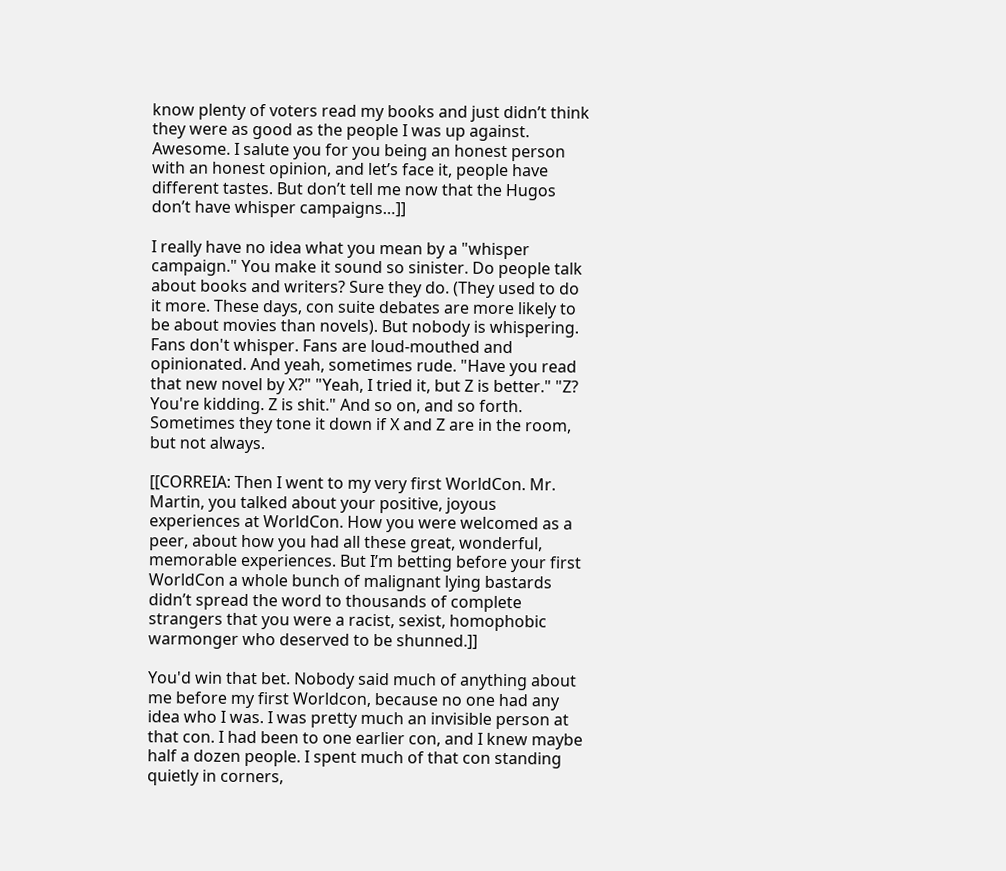know plenty of voters read my books and just didn’t think they were as good as the people I was up against. Awesome. I salute you for you being an honest person with an honest opinion, and let’s face it, people have different tastes. But don’t tell me now that the Hugos don’t have whisper campaigns…]]

I really have no idea what you mean by a "whisper campaign." You make it sound so sinister. Do people talk about books and writers? Sure they do. (They used to do it more. These days, con suite debates are more likely to be about movies than novels). But nobody is whispering. Fans don't whisper. Fans are loud-mouthed and opinionated. And yeah, sometimes rude. "Have you read that new novel by X?" "Yeah, I tried it, but Z is better." "Z? You're kidding. Z is shit." And so on, and so forth. Sometimes they tone it down if X and Z are in the room, but not always.

[[CORREIA: Then I went to my very first WorldCon. Mr. Martin, you talked about your positive, joyous experiences at WorldCon. How you were welcomed as a peer, about how you had all these great, wonderful, memorable experiences. But I’m betting before your first WorldCon a whole bunch of malignant lying bastards didn’t spread the word to thousands of complete strangers that you were a racist, sexist, homophobic warmonger who deserved to be shunned.]]

You'd win that bet. Nobody said much of anything about me before my first Worldcon, because no one had any idea who I was. I was pretty much an invisible person at that con. I had been to one earlier con, and I knew maybe half a dozen people. I spent much of that con standing quietly in corners,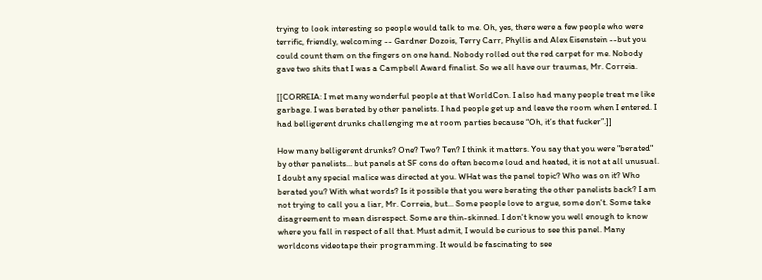trying to look interesting so people would talk to me. Oh, yes, there were a few people who were terrific, friendly, welcoming -- Gardner Dozois, Terry Carr, Phyllis and Alex Eisenstein --but you could count them on the fingers on one hand. Nobody rolled out the red carpet for me. Nobody gave two shits that I was a Campbell Award finalist. So we all have our traumas, Mr. Correia.

[[CORREIA: I met many wonderful people at that WorldCon. I also had many people treat me like garbage. I was berated by other panelists. I had people get up and leave the room when I entered. I had belligerent drunks challenging me at room parties because “Oh, it’s that fucker”.]]

How many belligerent drunks? One? Two? Ten? I think it matters. You say that you were "berated" by other panelists... but panels at SF cons do often become loud and heated, it is not at all unusual. I doubt any special malice was directed at you. WHat was the panel topic? Who was on it? Who berated you? With what words? Is it possible that you were berating the other panelists back? I am not trying to call you a liar, Mr. Correia, but... Some people love to argue, some don't. Some take disagreement to mean disrespect. Some are thin-skinned. I don't know you well enough to know where you fall in respect of all that. Must admit, I would be curious to see this panel. Many worldcons videotape their programming. It would be fascinating to see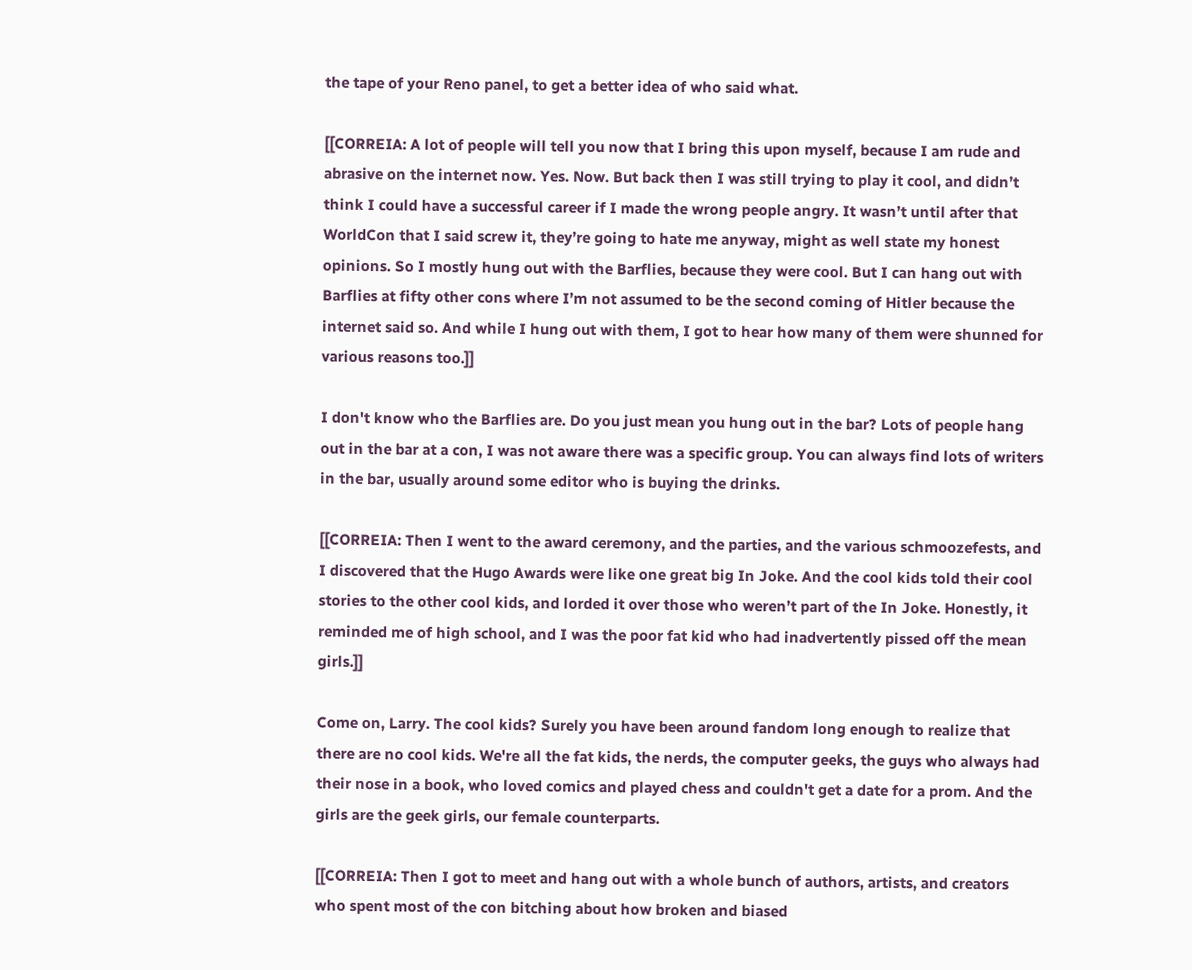the tape of your Reno panel, to get a better idea of who said what.

[[CORREIA: A lot of people will tell you now that I bring this upon myself, because I am rude and abrasive on the internet now. Yes. Now. But back then I was still trying to play it cool, and didn’t think I could have a successful career if I made the wrong people angry. It wasn’t until after that WorldCon that I said screw it, they’re going to hate me anyway, might as well state my honest opinions. So I mostly hung out with the Barflies, because they were cool. But I can hang out with Barflies at fifty other cons where I’m not assumed to be the second coming of Hitler because the internet said so. And while I hung out with them, I got to hear how many of them were shunned for various reasons too.]]

I don't know who the Barflies are. Do you just mean you hung out in the bar? Lots of people hang out in the bar at a con, I was not aware there was a specific group. You can always find lots of writers in the bar, usually around some editor who is buying the drinks.

[[CORREIA: Then I went to the award ceremony, and the parties, and the various schmoozefests, and I discovered that the Hugo Awards were like one great big In Joke. And the cool kids told their cool stories to the other cool kids, and lorded it over those who weren’t part of the In Joke. Honestly, it reminded me of high school, and I was the poor fat kid who had inadvertently pissed off the mean girls.]]

Come on, Larry. The cool kids? Surely you have been around fandom long enough to realize that there are no cool kids. We're all the fat kids, the nerds, the computer geeks, the guys who always had their nose in a book, who loved comics and played chess and couldn't get a date for a prom. And the girls are the geek girls, our female counterparts.

[[CORREIA: Then I got to meet and hang out with a whole bunch of authors, artists, and creators who spent most of the con bitching about how broken and biased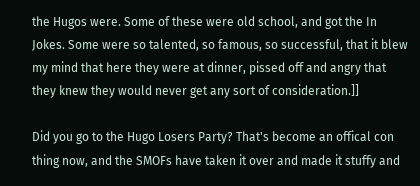the Hugos were. Some of these were old school, and got the In Jokes. Some were so talented, so famous, so successful, that it blew my mind that here they were at dinner, pissed off and angry that they knew they would never get any sort of consideration.]]

Did you go to the Hugo Losers Party? That's become an offical con thing now, and the SMOFs have taken it over and made it stuffy and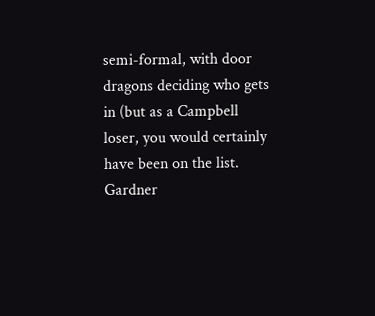semi-formal, with door dragons deciding who gets in (but as a Campbell loser, you would certainly have been on the list. Gardner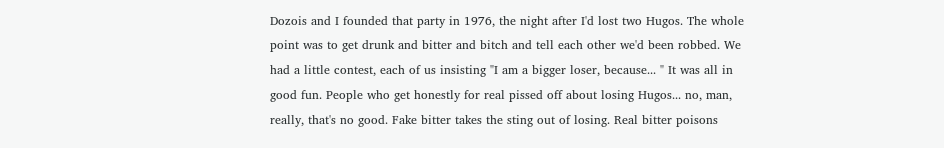Dozois and I founded that party in 1976, the night after I'd lost two Hugos. The whole point was to get drunk and bitter and bitch and tell each other we'd been robbed. We had a little contest, each of us insisting "I am a bigger loser, because... " It was all in good fun. People who get honestly for real pissed off about losing Hugos... no, man, really, that's no good. Fake bitter takes the sting out of losing. Real bitter poisons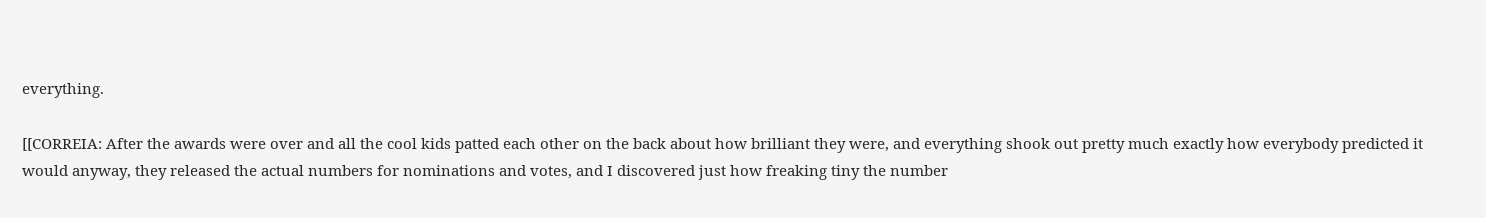everything.

[[CORREIA: After the awards were over and all the cool kids patted each other on the back about how brilliant they were, and everything shook out pretty much exactly how everybody predicted it would anyway, they released the actual numbers for nominations and votes, and I discovered just how freaking tiny the number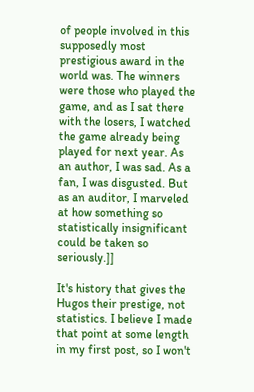of people involved in this supposedly most prestigious award in the world was. The winners were those who played the game, and as I sat there with the losers, I watched the game already being played for next year. As an author, I was sad. As a fan, I was disgusted. But as an auditor, I marveled at how something so statistically insignificant could be taken so seriously.]]

It's history that gives the Hugos their prestige, not statistics. I believe I made that point at some length in my first post, so I won't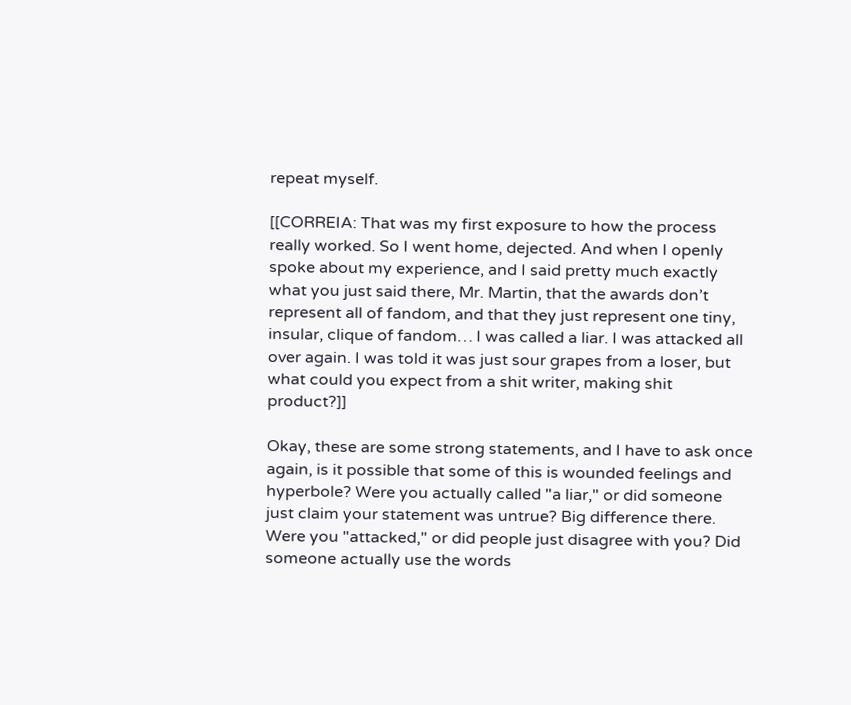repeat myself.

[[CORREIA: That was my first exposure to how the process really worked. So I went home, dejected. And when I openly spoke about my experience, and I said pretty much exactly what you just said there, Mr. Martin, that the awards don’t represent all of fandom, and that they just represent one tiny, insular, clique of fandom… I was called a liar. I was attacked all over again. I was told it was just sour grapes from a loser, but what could you expect from a shit writer, making shit product?]]

Okay, these are some strong statements, and I have to ask once again, is it possible that some of this is wounded feelings and hyperbole? Were you actually called "a liar," or did someone just claim your statement was untrue? Big difference there. Were you "attacked," or did people just disagree with you? Did someone actually use the words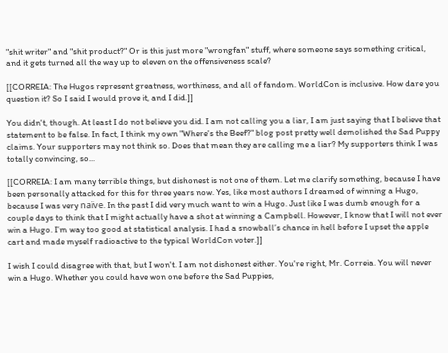"shit writer" and "shit product?" Or is this just more "wrongfan" stuff, where someone says something critical, and it gets turned all the way up to eleven on the offensiveness scale?

[[CORREIA: The Hugos represent greatness, worthiness, and all of fandom. WorldCon is inclusive. How dare you question it? So I said I would prove it, and I did.]]

You didn't, though. At least I do not believe you did. I am not calling you a liar, I am just saying that I believe that statement to be false. In fact, I think my own "Where's the Beef?" blog post pretty well demolished the Sad Puppy claims. Your supporters may not think so. Does that mean they are calling me a liar? My supporters think I was totally convincing, so...

[[CORREIA: I am many terrible things, but dishonest is not one of them. Let me clarify something, because I have been personally attacked for this for three years now. Yes, like most authors I dreamed of winning a Hugo, because I was very naïve. In the past I did very much want to win a Hugo. Just like I was dumb enough for a couple days to think that I might actually have a shot at winning a Campbell. However, I know that I will not ever win a Hugo. I’m way too good at statistical analysis. I had a snowball’s chance in hell before I upset the apple cart and made myself radioactive to the typical WorldCon voter.]]

I wish I could disagree with that, but I won't. I am not dishonest either. You're right, Mr. Correia. You will never win a Hugo. Whether you could have won one before the Sad Puppies,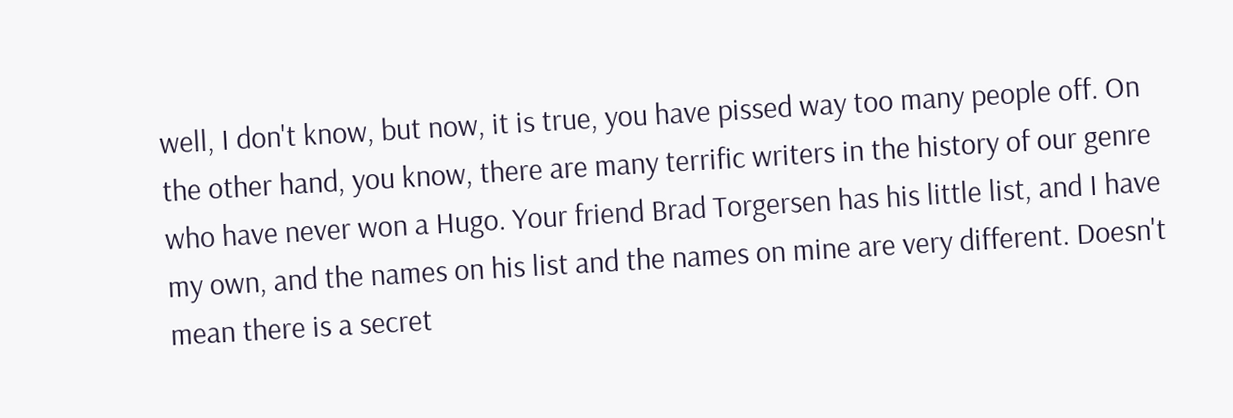well, I don't know, but now, it is true, you have pissed way too many people off. On the other hand, you know, there are many terrific writers in the history of our genre who have never won a Hugo. Your friend Brad Torgersen has his little list, and I have my own, and the names on his list and the names on mine are very different. Doesn't mean there is a secret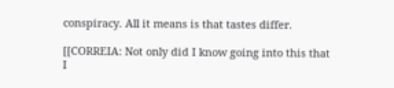conspiracy. All it means is that tastes differ.

[[CORREIA: Not only did I know going into this that I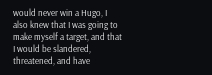would never win a Hugo, I also knew that I was going to make myself a target, and that I would be slandered, threatened, and have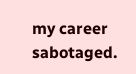my career sabotaged.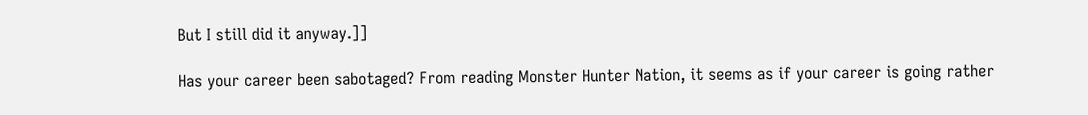But I still did it anyway.]]

Has your career been sabotaged? From reading Monster Hunter Nation, it seems as if your career is going rather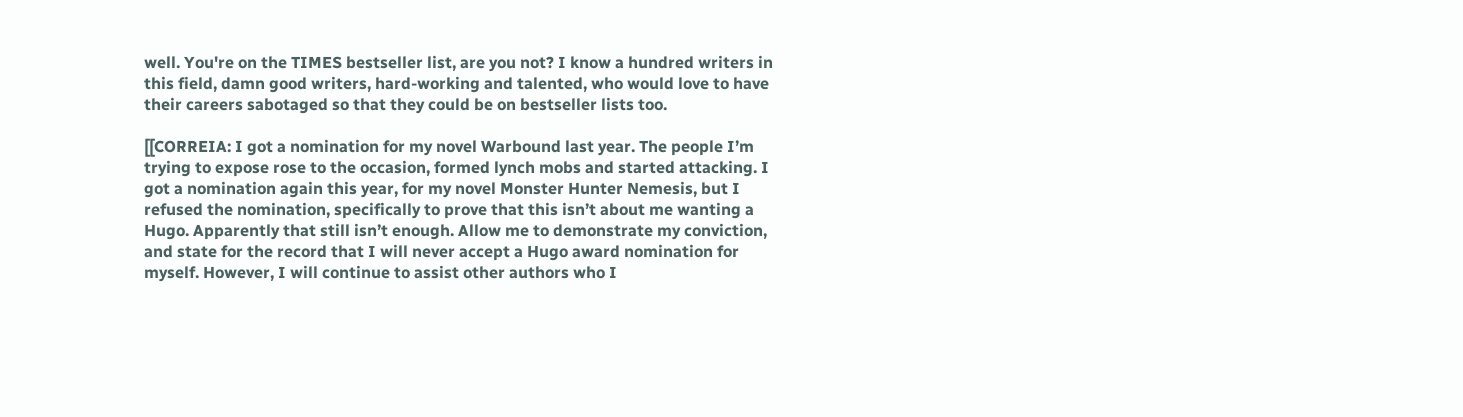well. You're on the TIMES bestseller list, are you not? I know a hundred writers in this field, damn good writers, hard-working and talented, who would love to have their careers sabotaged so that they could be on bestseller lists too.

[[CORREIA: I got a nomination for my novel Warbound last year. The people I’m trying to expose rose to the occasion, formed lynch mobs and started attacking. I got a nomination again this year, for my novel Monster Hunter Nemesis, but I refused the nomination, specifically to prove that this isn’t about me wanting a Hugo. Apparently that still isn’t enough. Allow me to demonstrate my conviction, and state for the record that I will never accept a Hugo award nomination for myself. However, I will continue to assist other authors who I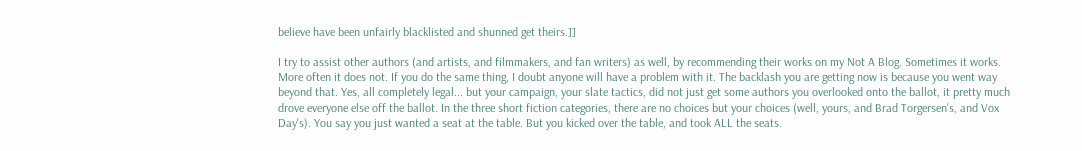believe have been unfairly blacklisted and shunned get theirs.]]

I try to assist other authors (and artists, and filmmakers, and fan writers) as well, by recommending their works on my Not A Blog. Sometimes it works. More often it does not. If you do the same thing, I doubt anyone will have a problem with it. The backlash you are getting now is because you went way beyond that. Yes, all completely legal... but your campaign, your slate tactics, did not just get some authors you overlooked onto the ballot, it pretty much drove everyone else off the ballot. In the three short fiction categories, there are no choices but your choices (well, yours, and Brad Torgersen's, and Vox Day's). You say you just wanted a seat at the table. But you kicked over the table, and took ALL the seats.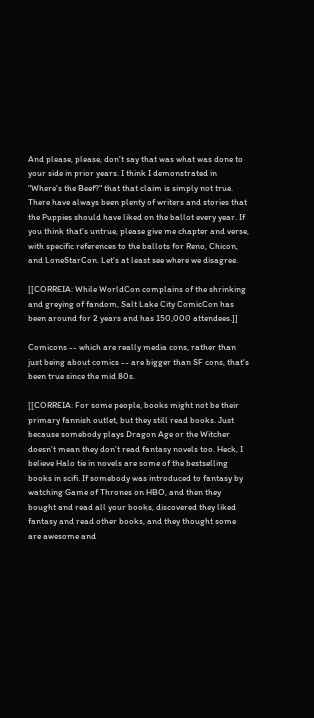And please, please, don't say that was what was done to your side in prior years. I think I demonstrated in "Where's the Beef?" that that claim is simply not true. There have always been plenty of writers and stories that the Puppies should have liked on the ballot every year. If you think that's untrue, please give me chapter and verse, with specific references to the ballots for Reno, Chicon, and LoneStarCon. Let's at least see where we disagree.

[[CORREIA: While WorldCon complains of the shrinking and greying of fandom, Salt Lake City ComicCon has been around for 2 years and has 150,000 attendees.]]

Comicons -- which are really media cons, rather than just being about comics -- are bigger than SF cons, that's been true since the mid 80s.

[[CORREIA: For some people, books might not be their primary fannish outlet, but they still read books. Just because somebody plays Dragon Age or the Witcher doesn’t mean they don’t read fantasy novels too. Heck, I believe Halo tie in novels are some of the bestselling books in scifi. If somebody was introduced to fantasy by watching Game of Thrones on HBO, and then they bought and read all your books, discovered they liked fantasy and read other books, and they thought some are awesome and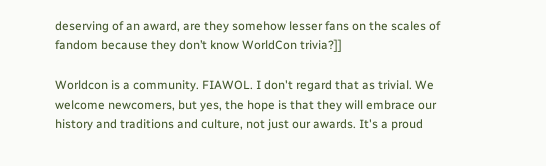deserving of an award, are they somehow lesser fans on the scales of fandom because they don’t know WorldCon trivia?]]

Worldcon is a community. FIAWOL. I don't regard that as trivial. We welcome newcomers, but yes, the hope is that they will embrace our history and traditions and culture, not just our awards. It's a proud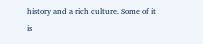history and a rich culture. Some of it is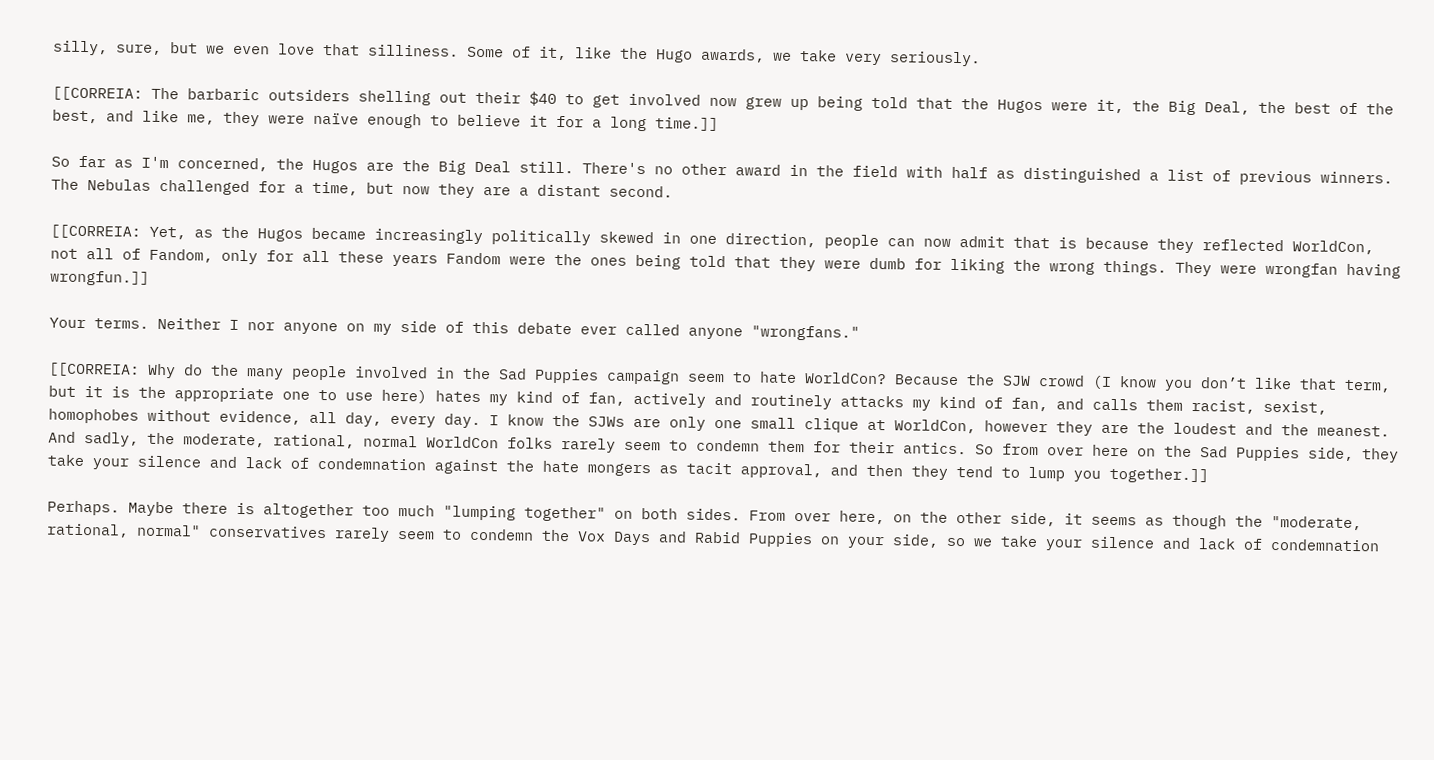silly, sure, but we even love that silliness. Some of it, like the Hugo awards, we take very seriously.

[[CORREIA: The barbaric outsiders shelling out their $40 to get involved now grew up being told that the Hugos were it, the Big Deal, the best of the best, and like me, they were naïve enough to believe it for a long time.]]

So far as I'm concerned, the Hugos are the Big Deal still. There's no other award in the field with half as distinguished a list of previous winners. The Nebulas challenged for a time, but now they are a distant second.

[[CORREIA: Yet, as the Hugos became increasingly politically skewed in one direction, people can now admit that is because they reflected WorldCon, not all of Fandom, only for all these years Fandom were the ones being told that they were dumb for liking the wrong things. They were wrongfan having wrongfun.]]

Your terms. Neither I nor anyone on my side of this debate ever called anyone "wrongfans."

[[CORREIA: Why do the many people involved in the Sad Puppies campaign seem to hate WorldCon? Because the SJW crowd (I know you don’t like that term, but it is the appropriate one to use here) hates my kind of fan, actively and routinely attacks my kind of fan, and calls them racist, sexist, homophobes without evidence, all day, every day. I know the SJWs are only one small clique at WorldCon, however they are the loudest and the meanest. And sadly, the moderate, rational, normal WorldCon folks rarely seem to condemn them for their antics. So from over here on the Sad Puppies side, they take your silence and lack of condemnation against the hate mongers as tacit approval, and then they tend to lump you together.]]

Perhaps. Maybe there is altogether too much "lumping together" on both sides. From over here, on the other side, it seems as though the "moderate, rational, normal" conservatives rarely seem to condemn the Vox Days and Rabid Puppies on your side, so we take your silence and lack of condemnation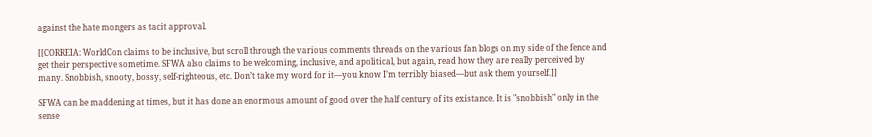against the hate mongers as tacit approval.

[[CORREIA: WorldCon claims to be inclusive, but scroll through the various comments threads on the various fan blogs on my side of the fence and get their perspective sometime. SFWA also claims to be welcoming, inclusive, and apolitical, but again, read how they are really perceived by many. Snobbish, snooty, bossy, self-righteous, etc. Don’t take my word for it—you know I’m terribly biased—but ask them yourself.]]

SFWA can be maddening at times, but it has done an enormous amount of good over the half century of its existance. It is "snobbish" only in the sense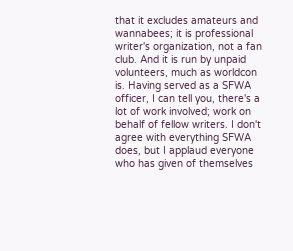that it excludes amateurs and wannabees; it is professional writer's organization, not a fan club. And it is run by unpaid volunteers, much as worldcon is. Having served as a SFWA officer, I can tell you, there's a lot of work involved; work on behalf of fellow writers. I don't agree with everything SFWA does, but I applaud everyone who has given of themselves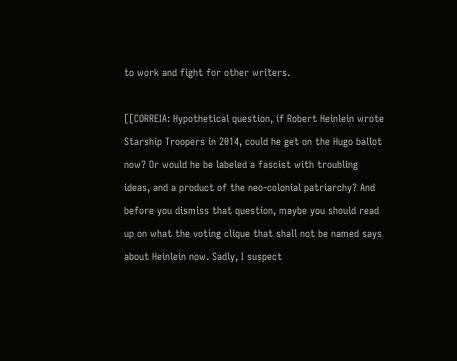to work and fight for other writers.

[[CORREIA: Hypothetical question, if Robert Heinlein wrote Starship Troopers in 2014, could he get on the Hugo ballot now? Or would he be labeled a fascist with troubling ideas, and a product of the neo-colonial patriarchy? And before you dismiss that question, maybe you should read up on what the voting clique that shall not be named says about Heinlein now. Sadly, I suspect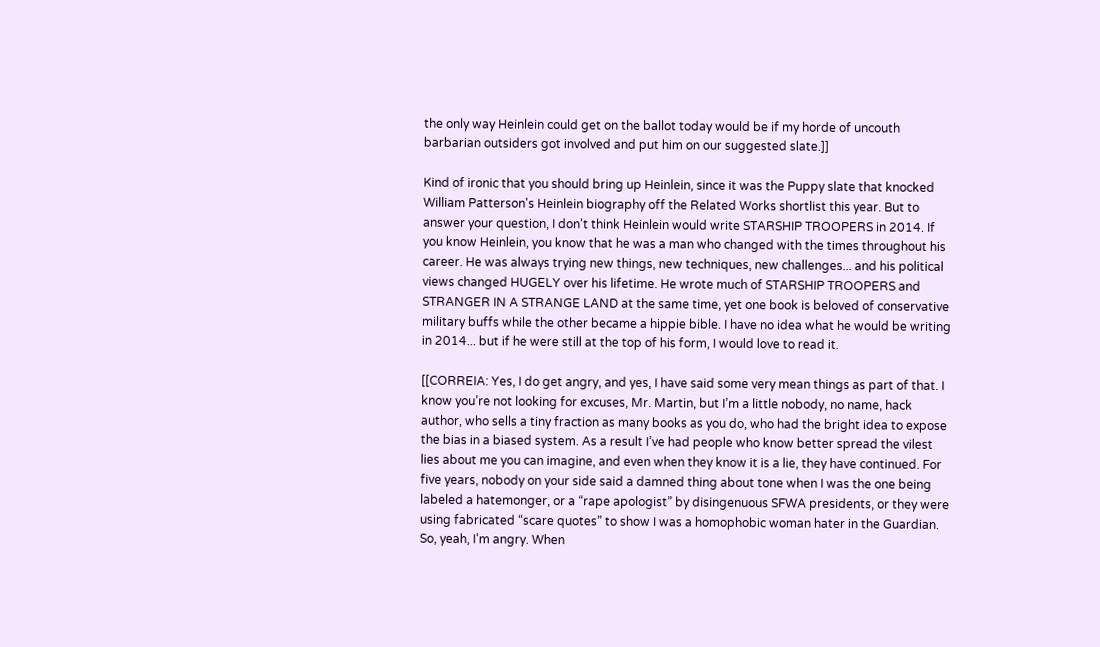the only way Heinlein could get on the ballot today would be if my horde of uncouth barbarian outsiders got involved and put him on our suggested slate.]]

Kind of ironic that you should bring up Heinlein, since it was the Puppy slate that knocked William Patterson's Heinlein biography off the Related Works shortlist this year. But to answer your question, I don't think Heinlein would write STARSHIP TROOPERS in 2014. If you know Heinlein, you know that he was a man who changed with the times throughout his career. He was always trying new things, new techniques, new challenges... and his political views changed HUGELY over his lifetime. He wrote much of STARSHIP TROOPERS and STRANGER IN A STRANGE LAND at the same time, yet one book is beloved of conservative military buffs while the other became a hippie bible. I have no idea what he would be writing in 2014... but if he were still at the top of his form, I would love to read it.

[[CORREIA: Yes, I do get angry, and yes, I have said some very mean things as part of that. I know you’re not looking for excuses, Mr. Martin, but I’m a little nobody, no name, hack author, who sells a tiny fraction as many books as you do, who had the bright idea to expose the bias in a biased system. As a result I’ve had people who know better spread the vilest lies about me you can imagine, and even when they know it is a lie, they have continued. For five years, nobody on your side said a damned thing about tone when I was the one being labeled a hatemonger, or a “rape apologist” by disingenuous SFWA presidents, or they were using fabricated “scare quotes” to show I was a homophobic woman hater in the Guardian. So, yeah, I’m angry. When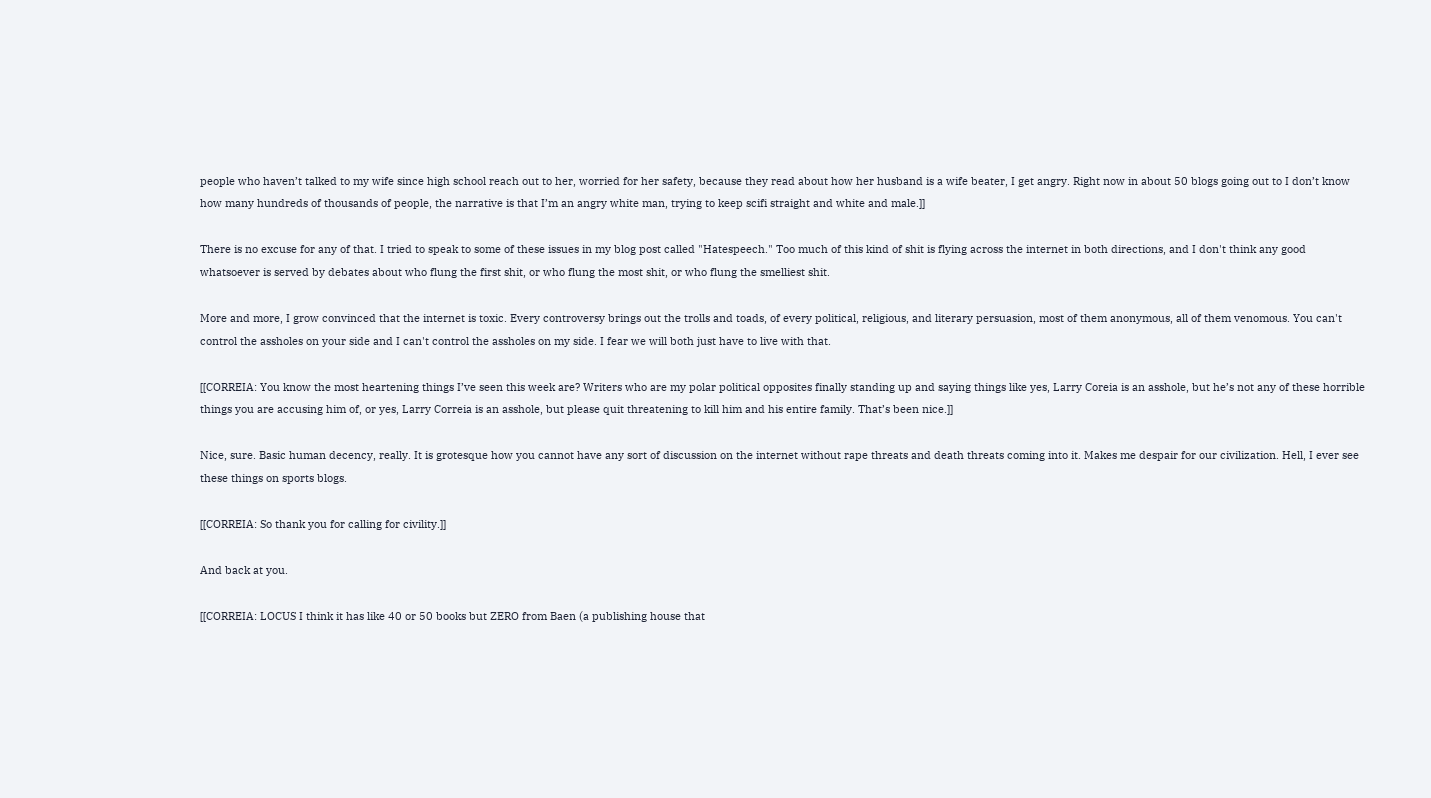people who haven’t talked to my wife since high school reach out to her, worried for her safety, because they read about how her husband is a wife beater, I get angry. Right now in about 50 blogs going out to I don’t know how many hundreds of thousands of people, the narrative is that I’m an angry white man, trying to keep scifi straight and white and male.]]

There is no excuse for any of that. I tried to speak to some of these issues in my blog post called "Hatespeech." Too much of this kind of shit is flying across the internet in both directions, and I don't think any good whatsoever is served by debates about who flung the first shit, or who flung the most shit, or who flung the smelliest shit.

More and more, I grow convinced that the internet is toxic. Every controversy brings out the trolls and toads, of every political, religious, and literary persuasion, most of them anonymous, all of them venomous. You can't control the assholes on your side and I can't control the assholes on my side. I fear we will both just have to live with that.

[[CORREIA: You know the most heartening things I’ve seen this week are? Writers who are my polar political opposites finally standing up and saying things like yes, Larry Coreia is an asshole, but he’s not any of these horrible things you are accusing him of, or yes, Larry Correia is an asshole, but please quit threatening to kill him and his entire family. That’s been nice.]]

Nice, sure. Basic human decency, really. It is grotesque how you cannot have any sort of discussion on the internet without rape threats and death threats coming into it. Makes me despair for our civilization. Hell, I ever see these things on sports blogs.

[[CORREIA: So thank you for calling for civility.]]

And back at you.

[[CORREIA: LOCUS I think it has like 40 or 50 books but ZERO from Baen (a publishing house that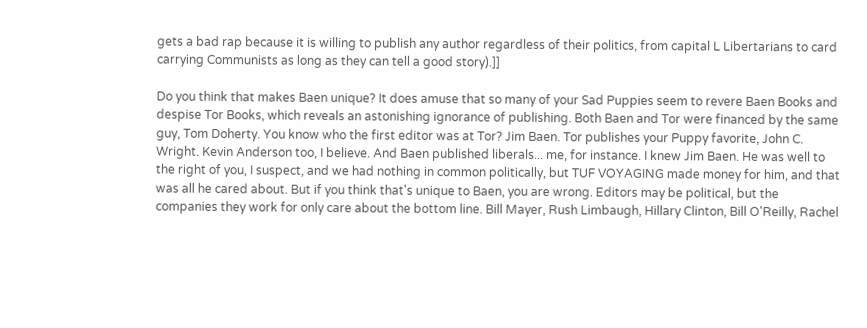gets a bad rap because it is willing to publish any author regardless of their politics, from capital L Libertarians to card carrying Communists as long as they can tell a good story).]]

Do you think that makes Baen unique? It does amuse that so many of your Sad Puppies seem to revere Baen Books and despise Tor Books, which reveals an astonishing ignorance of publishing. Both Baen and Tor were financed by the same guy, Tom Doherty. You know who the first editor was at Tor? Jim Baen. Tor publishes your Puppy favorite, John C. Wright. Kevin Anderson too, I believe. And Baen published liberals... me, for instance. I knew Jim Baen. He was well to the right of you, I suspect, and we had nothing in common politically, but TUF VOYAGING made money for him, and that was all he cared about. But if you think that's unique to Baen, you are wrong. Editors may be political, but the companies they work for only care about the bottom line. Bill Mayer, Rush Limbaugh, Hillary Clinton, Bill O'Reilly, Rachel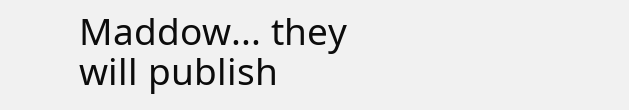Maddow... they will publish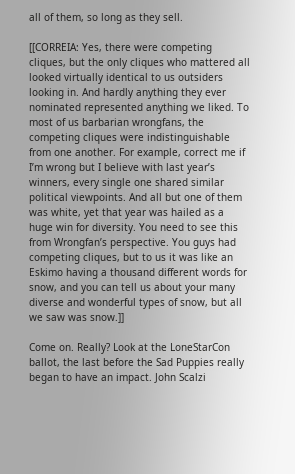all of them, so long as they sell.

[[CORREIA: Yes, there were competing cliques, but the only cliques who mattered all looked virtually identical to us outsiders looking in. And hardly anything they ever nominated represented anything we liked. To most of us barbarian wrongfans, the competing cliques were indistinguishable from one another. For example, correct me if I’m wrong but I believe with last year’s winners, every single one shared similar political viewpoints. And all but one of them was white, yet that year was hailed as a huge win for diversity. You need to see this from Wrongfan’s perspective. You guys had competing cliques, but to us it was like an Eskimo having a thousand different words for snow, and you can tell us about your many diverse and wonderful types of snow, but all we saw was snow.]]

Come on. Really? Look at the LoneStarCon ballot, the last before the Sad Puppies really began to have an impact. John Scalzi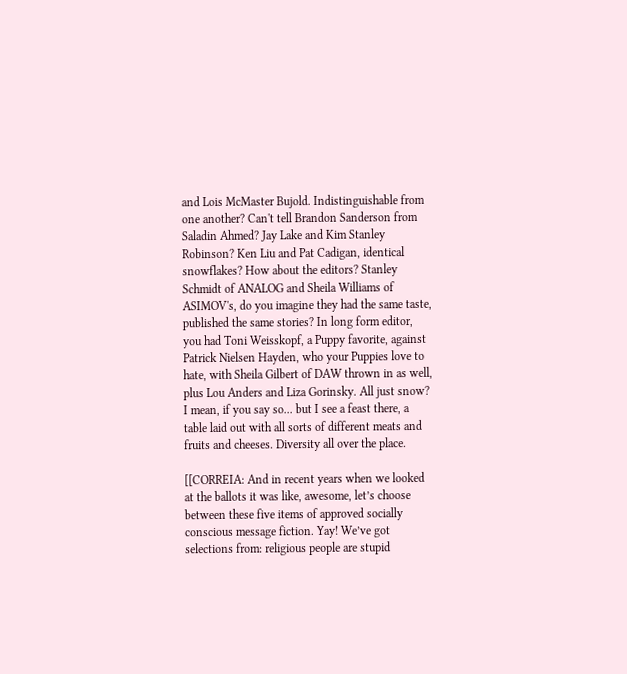and Lois McMaster Bujold. Indistinguishable from one another? Can't tell Brandon Sanderson from Saladin Ahmed? Jay Lake and Kim Stanley Robinson? Ken Liu and Pat Cadigan, identical snowflakes? How about the editors? Stanley Schmidt of ANALOG and Sheila Williams of ASIMOV's, do you imagine they had the same taste, published the same stories? In long form editor, you had Toni Weisskopf, a Puppy favorite, against Patrick Nielsen Hayden, who your Puppies love to hate, with Sheila Gilbert of DAW thrown in as well, plus Lou Anders and Liza Gorinsky. All just snow? I mean, if you say so... but I see a feast there, a table laid out with all sorts of different meats and fruits and cheeses. Diversity all over the place.

[[CORREIA: And in recent years when we looked at the ballots it was like, awesome, let’s choose between these five items of approved socially conscious message fiction. Yay! We’ve got selections from: religious people are stupid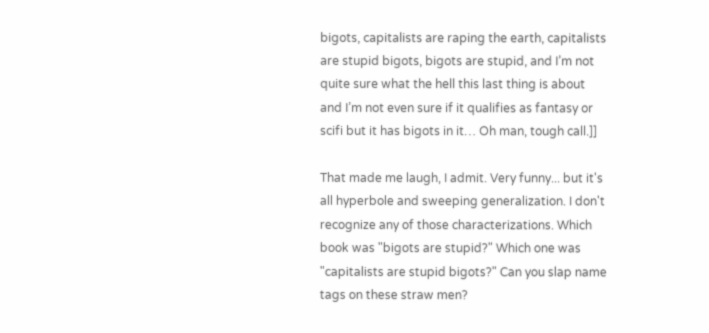bigots, capitalists are raping the earth, capitalists are stupid bigots, bigots are stupid, and I’m not quite sure what the hell this last thing is about and I’m not even sure if it qualifies as fantasy or scifi but it has bigots in it… Oh man, tough call.]]

That made me laugh, I admit. Very funny... but it's all hyperbole and sweeping generalization. I don't recognize any of those characterizations. Which book was "bigots are stupid?" Which one was "capitalists are stupid bigots?" Can you slap name tags on these straw men?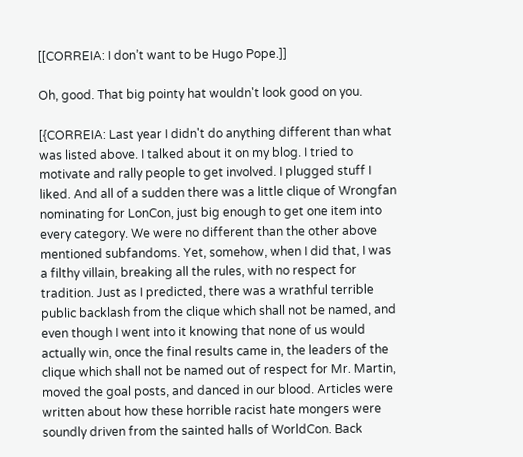[[CORREIA: I don’t want to be Hugo Pope.]]

Oh, good. That big pointy hat wouldn't look good on you.

[{CORREIA: Last year I didn't do anything different than what was listed above. I talked about it on my blog. I tried to motivate and rally people to get involved. I plugged stuff I liked. And all of a sudden there was a little clique of Wrongfan nominating for LonCon, just big enough to get one item into every category. We were no different than the other above mentioned subfandoms. Yet, somehow, when I did that, I was a filthy villain, breaking all the rules, with no respect for tradition. Just as I predicted, there was a wrathful terrible public backlash from the clique which shall not be named, and even though I went into it knowing that none of us would actually win, once the final results came in, the leaders of the clique which shall not be named out of respect for Mr. Martin, moved the goal posts, and danced in our blood. Articles were written about how these horrible racist hate mongers were soundly driven from the sainted halls of WorldCon. Back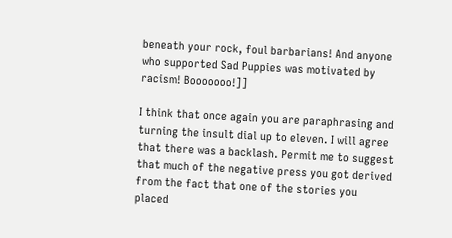beneath your rock, foul barbarians! And anyone who supported Sad Puppies was motivated by racism! Booooooo!]]

I think that once again you are paraphrasing and turning the insult dial up to eleven. I will agree that there was a backlash. Permit me to suggest that much of the negative press you got derived from the fact that one of the stories you placed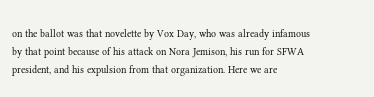on the ballot was that novelette by Vox Day, who was already infamous by that point because of his attack on Nora Jemison, his run for SFWA president, and his expulsion from that organization. Here we are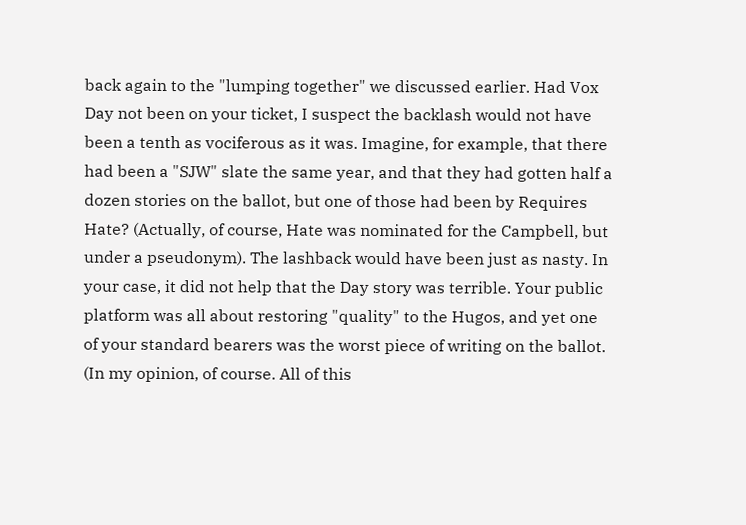back again to the "lumping together" we discussed earlier. Had Vox Day not been on your ticket, I suspect the backlash would not have been a tenth as vociferous as it was. Imagine, for example, that there had been a "SJW" slate the same year, and that they had gotten half a dozen stories on the ballot, but one of those had been by Requires Hate? (Actually, of course, Hate was nominated for the Campbell, but under a pseudonym). The lashback would have been just as nasty. In your case, it did not help that the Day story was terrible. Your public platform was all about restoring "quality" to the Hugos, and yet one of your standard bearers was the worst piece of writing on the ballot. (In my opinion, of course. All of this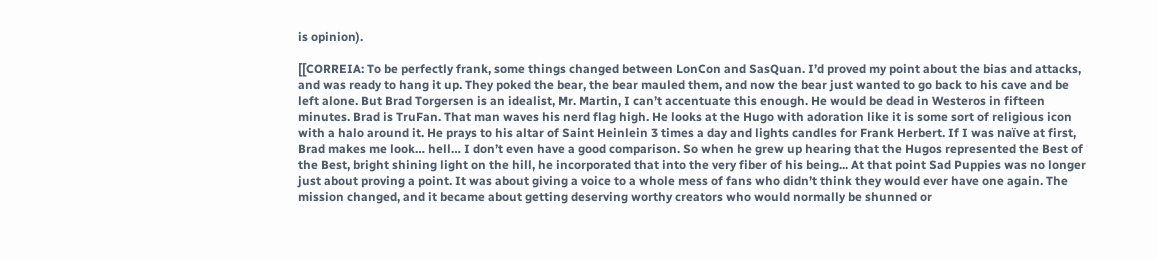is opinion).

[[CORREIA: To be perfectly frank, some things changed between LonCon and SasQuan. I’d proved my point about the bias and attacks, and was ready to hang it up. They poked the bear, the bear mauled them, and now the bear just wanted to go back to his cave and be left alone. But Brad Torgersen is an idealist, Mr. Martin, I can’t accentuate this enough. He would be dead in Westeros in fifteen minutes. Brad is TruFan. That man waves his nerd flag high. He looks at the Hugo with adoration like it is some sort of religious icon with a halo around it. He prays to his altar of Saint Heinlein 3 times a day and lights candles for Frank Herbert. If I was naïve at first, Brad makes me look… hell… I don’t even have a good comparison. So when he grew up hearing that the Hugos represented the Best of the Best, bright shining light on the hill, he incorporated that into the very fiber of his being... At that point Sad Puppies was no longer just about proving a point. It was about giving a voice to a whole mess of fans who didn’t think they would ever have one again. The mission changed, and it became about getting deserving worthy creators who would normally be shunned or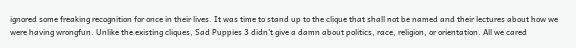ignored some freaking recognition for once in their lives. It was time to stand up to the clique that shall not be named and their lectures about how we were having wrongfun. Unlike the existing cliques, Sad Puppies 3 didn’t give a damn about politics, race, religion, or orientation. All we cared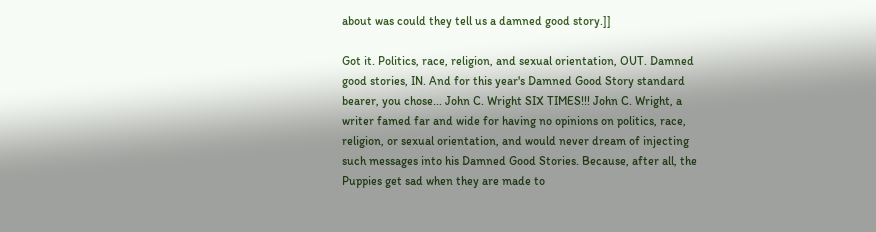about was could they tell us a damned good story.]]

Got it. Politics, race, religion, and sexual orientation, OUT. Damned good stories, IN. And for this year's Damned Good Story standard bearer, you chose... John C. Wright SIX TIMES!!! John C. Wright, a writer famed far and wide for having no opinions on politics, race, religion, or sexual orientation, and would never dream of injecting such messages into his Damned Good Stories. Because, after all, the Puppies get sad when they are made to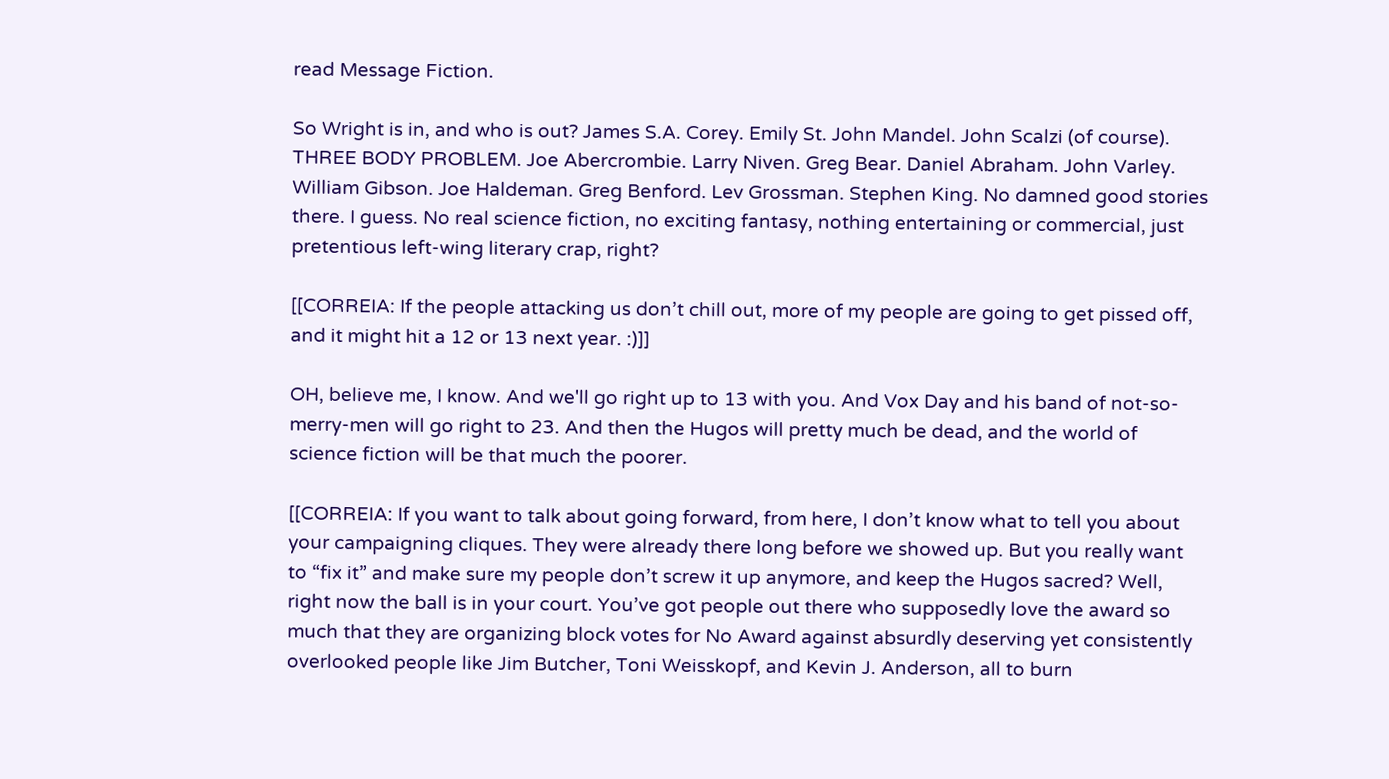read Message Fiction.

So Wright is in, and who is out? James S.A. Corey. Emily St. John Mandel. John Scalzi (of course). THREE BODY PROBLEM. Joe Abercrombie. Larry Niven. Greg Bear. Daniel Abraham. John Varley. William Gibson. Joe Haldeman. Greg Benford. Lev Grossman. Stephen King. No damned good stories there. I guess. No real science fiction, no exciting fantasy, nothing entertaining or commercial, just pretentious left-wing literary crap, right?

[[CORREIA: If the people attacking us don’t chill out, more of my people are going to get pissed off, and it might hit a 12 or 13 next year. :)]]

OH, believe me, I know. And we'll go right up to 13 with you. And Vox Day and his band of not-so-merry-men will go right to 23. And then the Hugos will pretty much be dead, and the world of science fiction will be that much the poorer.

[[CORREIA: If you want to talk about going forward, from here, I don’t know what to tell you about your campaigning cliques. They were already there long before we showed up. But you really want to “fix it” and make sure my people don’t screw it up anymore, and keep the Hugos sacred? Well, right now the ball is in your court. You’ve got people out there who supposedly love the award so much that they are organizing block votes for No Award against absurdly deserving yet consistently overlooked people like Jim Butcher, Toni Weisskopf, and Kevin J. Anderson, all to burn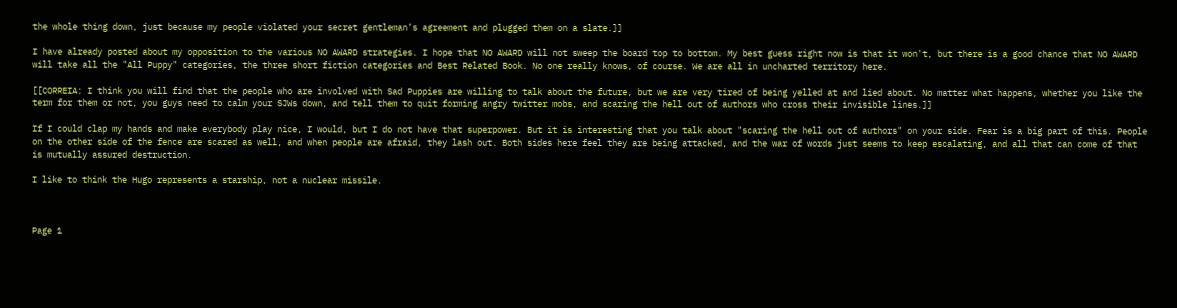the whole thing down, just because my people violated your secret gentleman’s agreement and plugged them on a slate.]]

I have already posted about my opposition to the various NO AWARD strategies. I hope that NO AWARD will not sweep the board top to bottom. My best guess right now is that it won't, but there is a good chance that NO AWARD will take all the "All Puppy" categories, the three short fiction categories and Best Related Book. No one really knows, of course. We are all in uncharted territory here.

[[CORREIA: I think you will find that the people who are involved with Sad Puppies are willing to talk about the future, but we are very tired of being yelled at and lied about. No matter what happens, whether you like the term for them or not, you guys need to calm your SJWs down, and tell them to quit forming angry twitter mobs, and scaring the hell out of authors who cross their invisible lines.]]

If I could clap my hands and make everybody play nice, I would, but I do not have that superpower. But it is interesting that you talk about "scaring the hell out of authors" on your side. Fear is a big part of this. People on the other side of the fence are scared as well, and when people are afraid, they lash out. Both sides here feel they are being attacked, and the war of words just seems to keep escalating, and all that can come of that is mutually assured destruction.

I like to think the Hugo represents a starship, not a nuclear missile.



Page 1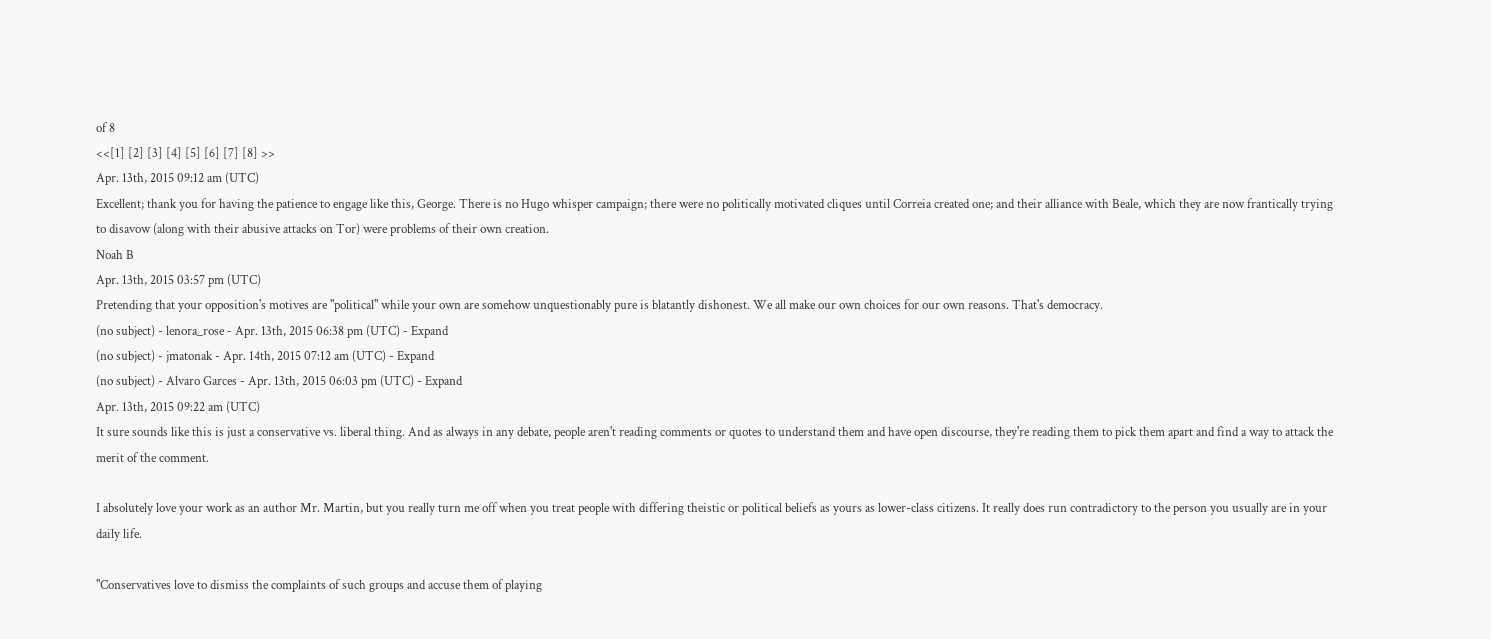of 8
<<[1] [2] [3] [4] [5] [6] [7] [8] >>
Apr. 13th, 2015 09:12 am (UTC)
Excellent; thank you for having the patience to engage like this, George. There is no Hugo whisper campaign; there were no politically motivated cliques until Correia created one; and their alliance with Beale, which they are now frantically trying to disavow (along with their abusive attacks on Tor) were problems of their own creation.
Noah B
Apr. 13th, 2015 03:57 pm (UTC)
Pretending that your opposition's motives are "political" while your own are somehow unquestionably pure is blatantly dishonest. We all make our own choices for our own reasons. That's democracy.
(no subject) - lenora_rose - Apr. 13th, 2015 06:38 pm (UTC) - Expand
(no subject) - jmatonak - Apr. 14th, 2015 07:12 am (UTC) - Expand
(no subject) - Alvaro Garces - Apr. 13th, 2015 06:03 pm (UTC) - Expand
Apr. 13th, 2015 09:22 am (UTC)
It sure sounds like this is just a conservative vs. liberal thing. And as always in any debate, people aren't reading comments or quotes to understand them and have open discourse, they're reading them to pick them apart and find a way to attack the merit of the comment.

I absolutely love your work as an author Mr. Martin, but you really turn me off when you treat people with differing theistic or political beliefs as yours as lower-class citizens. It really does run contradictory to the person you usually are in your daily life.

"Conservatives love to dismiss the complaints of such groups and accuse them of playing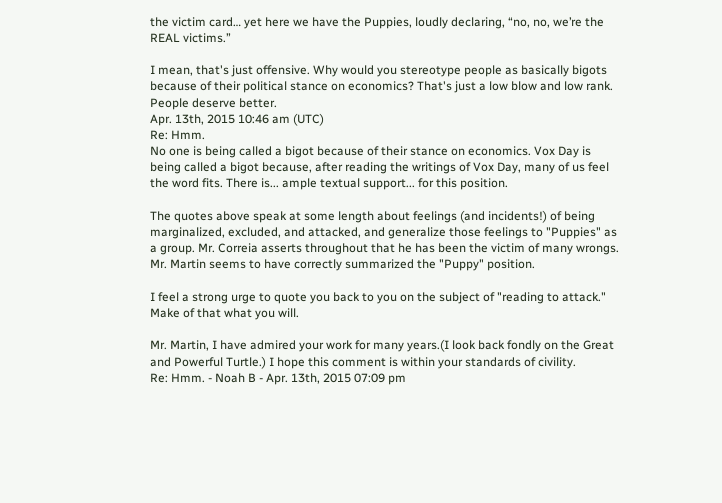the victim card… yet here we have the Puppies, loudly declaring, “no, no, we’re the REAL victims.”

I mean, that's just offensive. Why would you stereotype people as basically bigots because of their political stance on economics? That's just a low blow and low rank. People deserve better.
Apr. 13th, 2015 10:46 am (UTC)
Re: Hmm.
No one is being called a bigot because of their stance on economics. Vox Day is being called a bigot because, after reading the writings of Vox Day, many of us feel the word fits. There is... ample textual support... for this position.

The quotes above speak at some length about feelings (and incidents!) of being marginalized, excluded, and attacked, and generalize those feelings to "Puppies" as a group. Mr. Correia asserts throughout that he has been the victim of many wrongs. Mr. Martin seems to have correctly summarized the "Puppy" position.

I feel a strong urge to quote you back to you on the subject of "reading to attack." Make of that what you will.

Mr. Martin, I have admired your work for many years.(I look back fondly on the Great and Powerful Turtle.) I hope this comment is within your standards of civility.
Re: Hmm. - Noah B - Apr. 13th, 2015 07:09 pm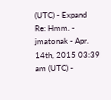(UTC) - Expand
Re: Hmm. - jmatonak - Apr. 14th, 2015 03:39 am (UTC) -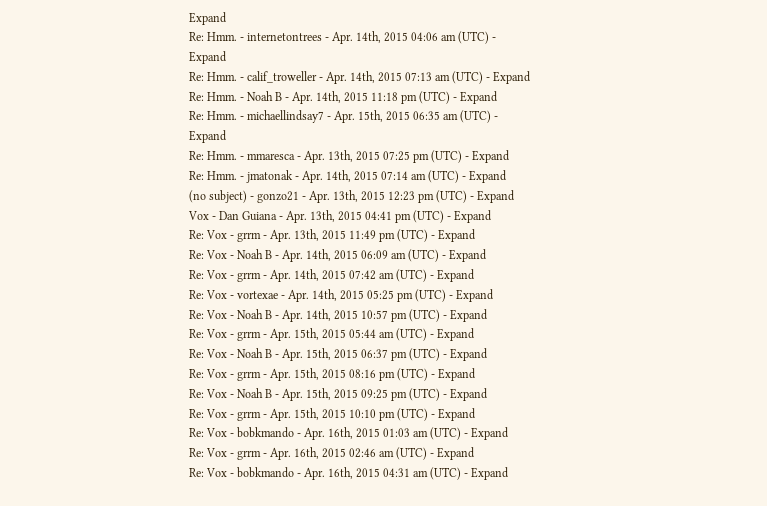Expand
Re: Hmm. - internetontrees - Apr. 14th, 2015 04:06 am (UTC) - Expand
Re: Hmm. - calif_troweller - Apr. 14th, 2015 07:13 am (UTC) - Expand
Re: Hmm. - Noah B - Apr. 14th, 2015 11:18 pm (UTC) - Expand
Re: Hmm. - michaellindsay7 - Apr. 15th, 2015 06:35 am (UTC) - Expand
Re: Hmm. - mmaresca - Apr. 13th, 2015 07:25 pm (UTC) - Expand
Re: Hmm. - jmatonak - Apr. 14th, 2015 07:14 am (UTC) - Expand
(no subject) - gonzo21 - Apr. 13th, 2015 12:23 pm (UTC) - Expand
Vox - Dan Guiana - Apr. 13th, 2015 04:41 pm (UTC) - Expand
Re: Vox - grrm - Apr. 13th, 2015 11:49 pm (UTC) - Expand
Re: Vox - Noah B - Apr. 14th, 2015 06:09 am (UTC) - Expand
Re: Vox - grrm - Apr. 14th, 2015 07:42 am (UTC) - Expand
Re: Vox - vortexae - Apr. 14th, 2015 05:25 pm (UTC) - Expand
Re: Vox - Noah B - Apr. 14th, 2015 10:57 pm (UTC) - Expand
Re: Vox - grrm - Apr. 15th, 2015 05:44 am (UTC) - Expand
Re: Vox - Noah B - Apr. 15th, 2015 06:37 pm (UTC) - Expand
Re: Vox - grrm - Apr. 15th, 2015 08:16 pm (UTC) - Expand
Re: Vox - Noah B - Apr. 15th, 2015 09:25 pm (UTC) - Expand
Re: Vox - grrm - Apr. 15th, 2015 10:10 pm (UTC) - Expand
Re: Vox - bobkmando - Apr. 16th, 2015 01:03 am (UTC) - Expand
Re: Vox - grrm - Apr. 16th, 2015 02:46 am (UTC) - Expand
Re: Vox - bobkmando - Apr. 16th, 2015 04:31 am (UTC) - Expand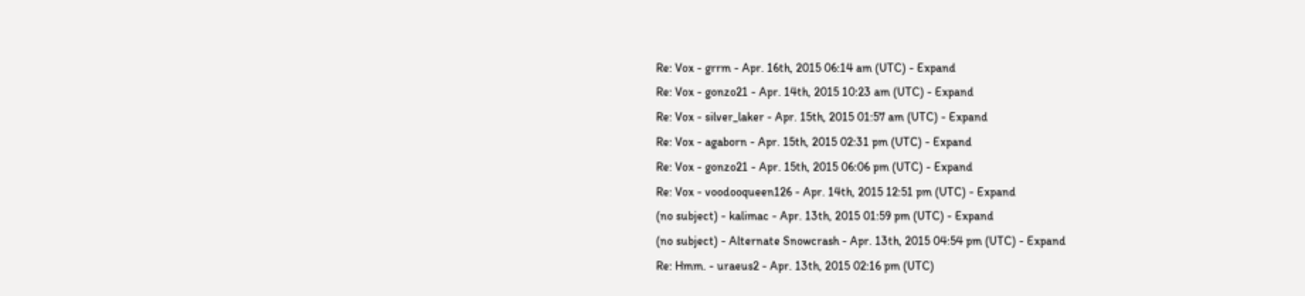Re: Vox - grrm - Apr. 16th, 2015 06:14 am (UTC) - Expand
Re: Vox - gonzo21 - Apr. 14th, 2015 10:23 am (UTC) - Expand
Re: Vox - silver_laker - Apr. 15th, 2015 01:57 am (UTC) - Expand
Re: Vox - agaborn - Apr. 15th, 2015 02:31 pm (UTC) - Expand
Re: Vox - gonzo21 - Apr. 15th, 2015 06:06 pm (UTC) - Expand
Re: Vox - voodooqueen126 - Apr. 14th, 2015 12:51 pm (UTC) - Expand
(no subject) - kalimac - Apr. 13th, 2015 01:59 pm (UTC) - Expand
(no subject) - Alternate Snowcrash - Apr. 13th, 2015 04:54 pm (UTC) - Expand
Re: Hmm. - uraeus2 - Apr. 13th, 2015 02:16 pm (UTC)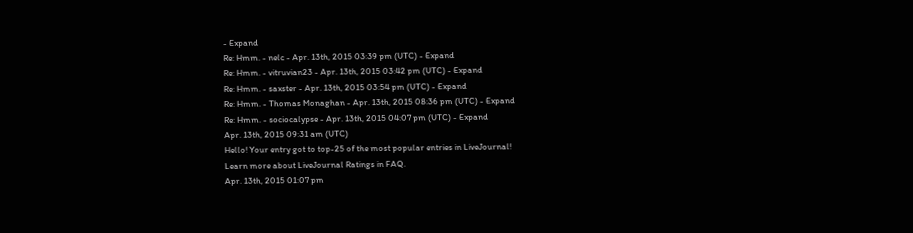- Expand
Re: Hmm. - nelc - Apr. 13th, 2015 03:39 pm (UTC) - Expand
Re: Hmm. - vitruvian23 - Apr. 13th, 2015 03:42 pm (UTC) - Expand
Re: Hmm. - saxster - Apr. 13th, 2015 03:54 pm (UTC) - Expand
Re: Hmm. - Thomas Monaghan - Apr. 13th, 2015 08:36 pm (UTC) - Expand
Re: Hmm. - sociocalypse - Apr. 13th, 2015 04:07 pm (UTC) - Expand
Apr. 13th, 2015 09:31 am (UTC)
Hello! Your entry got to top-25 of the most popular entries in LiveJournal!
Learn more about LiveJournal Ratings in FAQ.
Apr. 13th, 2015 01:07 pm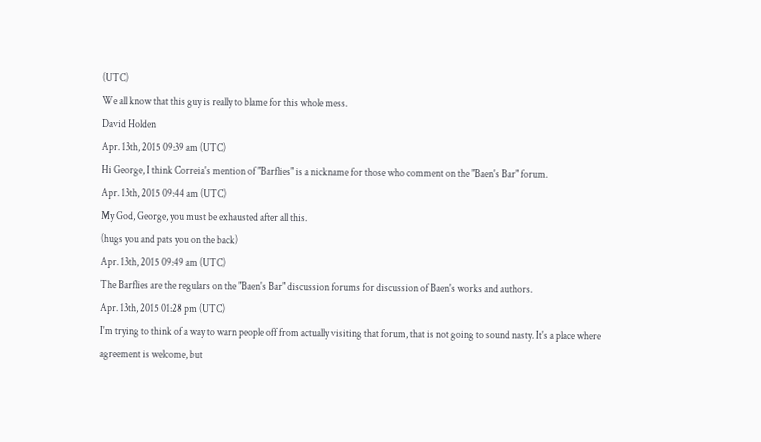(UTC)
We all know that this guy is really to blame for this whole mess.
David Holden
Apr. 13th, 2015 09:39 am (UTC)
Hi George, I think Correia's mention of "Barflies" is a nickname for those who comment on the "Baen's Bar" forum.
Apr. 13th, 2015 09:44 am (UTC)
My God, George, you must be exhausted after all this.
(hugs you and pats you on the back)
Apr. 13th, 2015 09:49 am (UTC)
The Barflies are the regulars on the "Baen's Bar" discussion forums for discussion of Baen's works and authors.
Apr. 13th, 2015 01:28 pm (UTC)
I'm trying to think of a way to warn people off from actually visiting that forum, that is not going to sound nasty. It's a place where agreement is welcome, but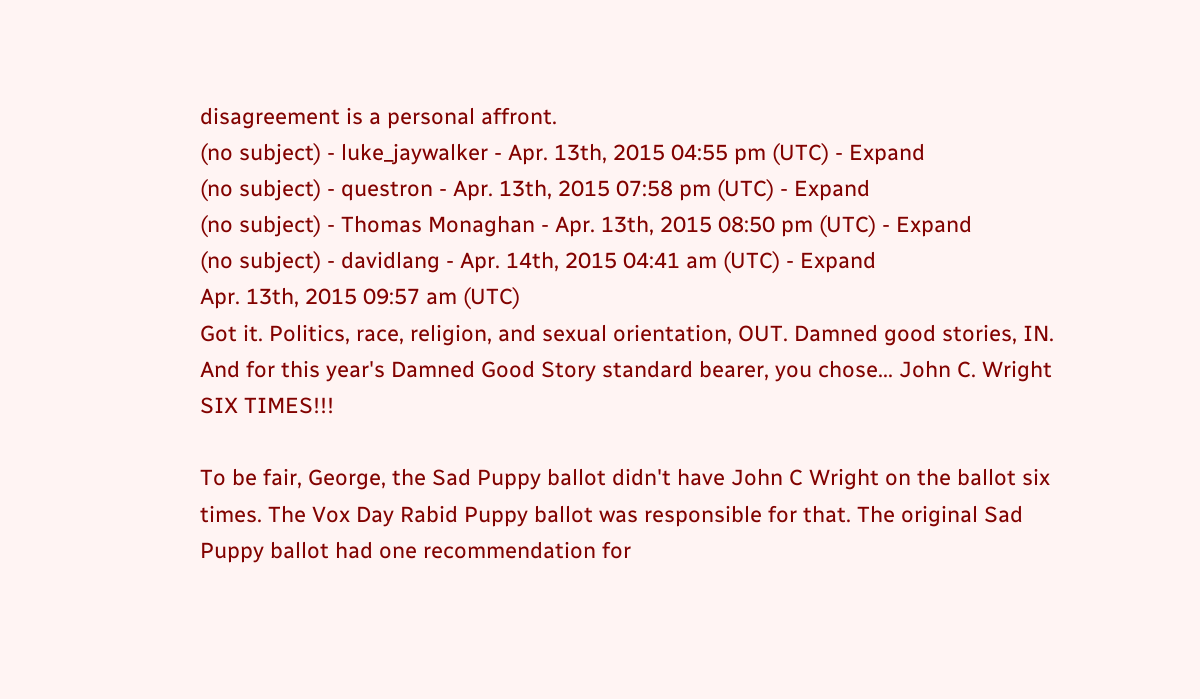disagreement is a personal affront.
(no subject) - luke_jaywalker - Apr. 13th, 2015 04:55 pm (UTC) - Expand
(no subject) - questron - Apr. 13th, 2015 07:58 pm (UTC) - Expand
(no subject) - Thomas Monaghan - Apr. 13th, 2015 08:50 pm (UTC) - Expand
(no subject) - davidlang - Apr. 14th, 2015 04:41 am (UTC) - Expand
Apr. 13th, 2015 09:57 am (UTC)
Got it. Politics, race, religion, and sexual orientation, OUT. Damned good stories, IN. And for this year's Damned Good Story standard bearer, you chose... John C. Wright SIX TIMES!!!

To be fair, George, the Sad Puppy ballot didn't have John C Wright on the ballot six times. The Vox Day Rabid Puppy ballot was responsible for that. The original Sad Puppy ballot had one recommendation for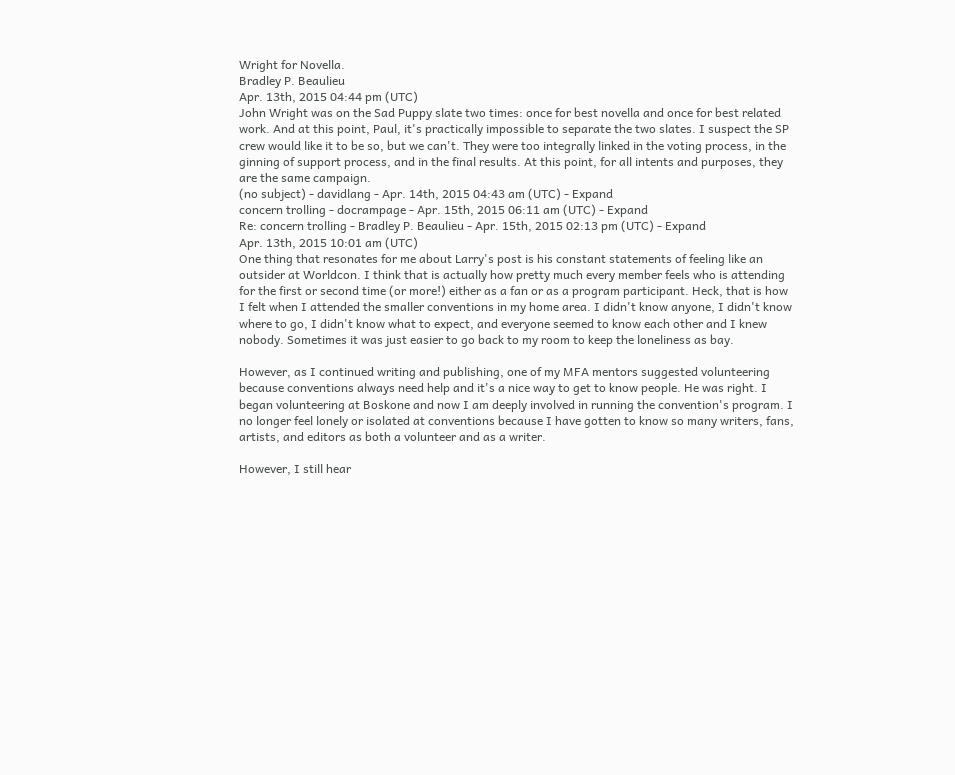Wright for Novella.
Bradley P. Beaulieu
Apr. 13th, 2015 04:44 pm (UTC)
John Wright was on the Sad Puppy slate two times: once for best novella and once for best related work. And at this point, Paul, it's practically impossible to separate the two slates. I suspect the SP crew would like it to be so, but we can't. They were too integrally linked in the voting process, in the ginning of support process, and in the final results. At this point, for all intents and purposes, they are the same campaign.
(no subject) - davidlang - Apr. 14th, 2015 04:43 am (UTC) - Expand
concern trolling - docrampage - Apr. 15th, 2015 06:11 am (UTC) - Expand
Re: concern trolling - Bradley P. Beaulieu - Apr. 15th, 2015 02:13 pm (UTC) - Expand
Apr. 13th, 2015 10:01 am (UTC)
One thing that resonates for me about Larry's post is his constant statements of feeling like an outsider at Worldcon. I think that is actually how pretty much every member feels who is attending for the first or second time (or more!) either as a fan or as a program participant. Heck, that is how I felt when I attended the smaller conventions in my home area. I didn't know anyone, I didn't know where to go, I didn't know what to expect, and everyone seemed to know each other and I knew nobody. Sometimes it was just easier to go back to my room to keep the loneliness as bay.

However, as I continued writing and publishing, one of my MFA mentors suggested volunteering because conventions always need help and it's a nice way to get to know people. He was right. I began volunteering at Boskone and now I am deeply involved in running the convention's program. I no longer feel lonely or isolated at conventions because I have gotten to know so many writers, fans, artists, and editors as both a volunteer and as a writer.

However, I still hear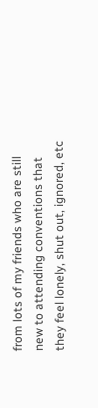from lots of my friends who are still new to attending conventions that they feel lonely, shut out, ignored, etc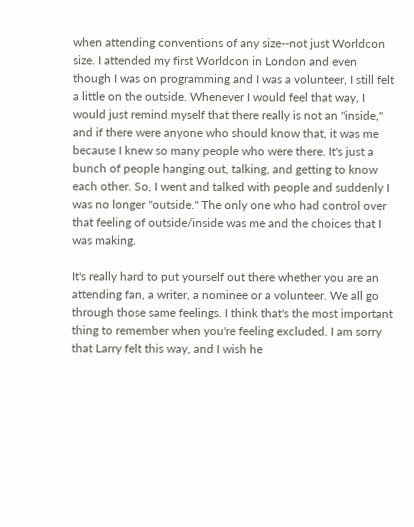when attending conventions of any size--not just Worldcon size. I attended my first Worldcon in London and even though I was on programming and I was a volunteer, I still felt a little on the outside. Whenever I would feel that way, I would just remind myself that there really is not an "inside," and if there were anyone who should know that, it was me because I knew so many people who were there. It's just a bunch of people hanging out, talking, and getting to know each other. So, I went and talked with people and suddenly I was no longer "outside." The only one who had control over that feeling of outside/inside was me and the choices that I was making.

It's really hard to put yourself out there whether you are an attending fan, a writer, a nominee or a volunteer. We all go through those same feelings. I think that's the most important thing to remember when you're feeling excluded. I am sorry that Larry felt this way, and I wish he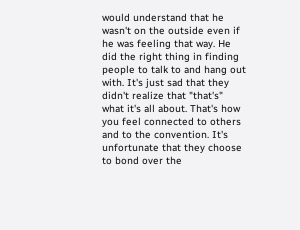would understand that he wasn't on the outside even if he was feeling that way. He did the right thing in finding people to talk to and hang out with. It's just sad that they didn't realize that "that's" what it's all about. That's how you feel connected to others and to the convention. It's unfortunate that they choose to bond over the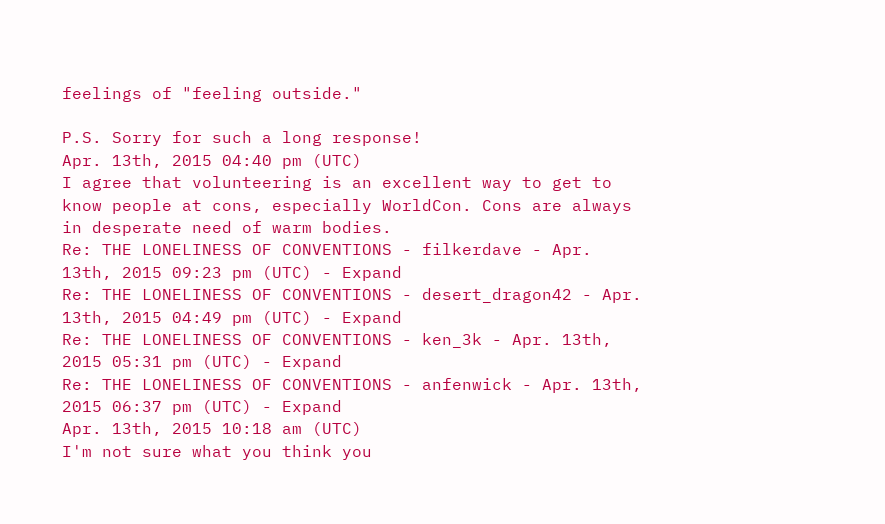feelings of "feeling outside."

P.S. Sorry for such a long response!
Apr. 13th, 2015 04:40 pm (UTC)
I agree that volunteering is an excellent way to get to know people at cons, especially WorldCon. Cons are always in desperate need of warm bodies.
Re: THE LONELINESS OF CONVENTIONS - filkerdave - Apr. 13th, 2015 09:23 pm (UTC) - Expand
Re: THE LONELINESS OF CONVENTIONS - desert_dragon42 - Apr. 13th, 2015 04:49 pm (UTC) - Expand
Re: THE LONELINESS OF CONVENTIONS - ken_3k - Apr. 13th, 2015 05:31 pm (UTC) - Expand
Re: THE LONELINESS OF CONVENTIONS - anfenwick - Apr. 13th, 2015 06:37 pm (UTC) - Expand
Apr. 13th, 2015 10:18 am (UTC)
I'm not sure what you think you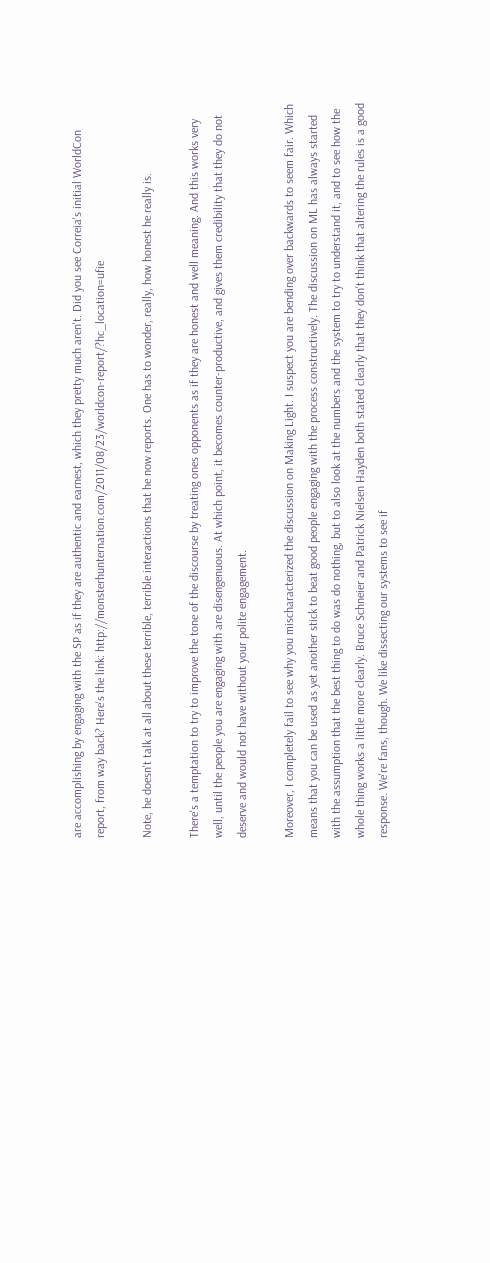are accomplishing by engaging with the SP as if they are authentic and earnest, which they pretty much aren't. Did you see Correia's initial WorldCon report, from way back? Here's the link: http://monsterhunternation.com/2011/08/23/worldcon-report/?hc_location=ufie

Note, he doesn't talk at all about these terrible, terrible interactions that he now reports. One has to wonder, really, how honest he really is.

There's a temptation to try to improve the tone of the discourse by treating ones opponents as if they are honest and well meaning. And this works very well, until the people you are engaging with are disengenuous. At which point, it becomes counter-productive, and gives them credibility that they do not deserve and would not have without your polite engagement.

Moreover, I completely fail to see why you mischaracterized the discussion on Making Light. I suspect you are bending over backwards to seem fair. Which means that you can be used as yet another stick to beat good people engaging with the process constructively. The discussion on ML has always started with the assumption that the best thing to do was do nothing, but to also look at the numbers and the system to try to understand it, and to see how the whole thing works a little more clearly. Bruce Schneier and Patrick Nielsen Hayden both stated clearly that they don't think that altering the rules is a good response. We're fans, though. We like dissecting our systems to see if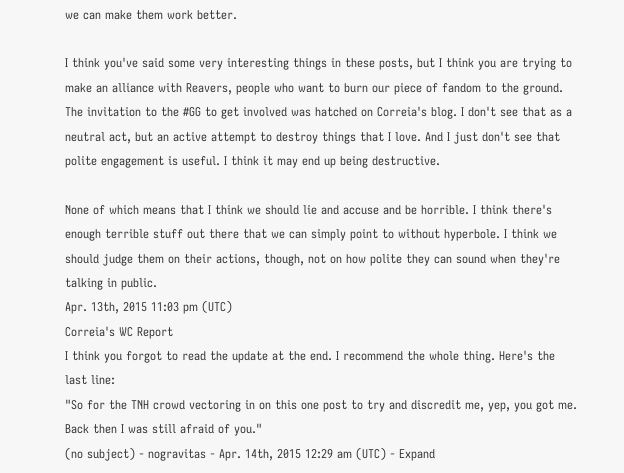we can make them work better.

I think you've said some very interesting things in these posts, but I think you are trying to make an alliance with Reavers, people who want to burn our piece of fandom to the ground. The invitation to the #GG to get involved was hatched on Correia's blog. I don't see that as a neutral act, but an active attempt to destroy things that I love. And I just don't see that polite engagement is useful. I think it may end up being destructive.

None of which means that I think we should lie and accuse and be horrible. I think there's enough terrible stuff out there that we can simply point to without hyperbole. I think we should judge them on their actions, though, not on how polite they can sound when they're talking in public.
Apr. 13th, 2015 11:03 pm (UTC)
Correia's WC Report
I think you forgot to read the update at the end. I recommend the whole thing. Here's the last line:
"So for the TNH crowd vectoring in on this one post to try and discredit me, yep, you got me. Back then I was still afraid of you."
(no subject) - nogravitas - Apr. 14th, 2015 12:29 am (UTC) - Expand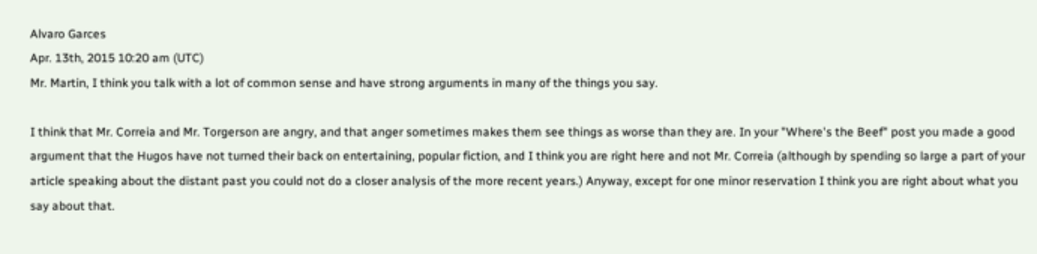Alvaro Garces
Apr. 13th, 2015 10:20 am (UTC)
Mr. Martin, I think you talk with a lot of common sense and have strong arguments in many of the things you say.

I think that Mr. Correia and Mr. Torgerson are angry, and that anger sometimes makes them see things as worse than they are. In your "Where's the Beef" post you made a good argument that the Hugos have not turned their back on entertaining, popular fiction, and I think you are right here and not Mr. Correia (although by spending so large a part of your article speaking about the distant past you could not do a closer analysis of the more recent years.) Anyway, except for one minor reservation I think you are right about what you say about that.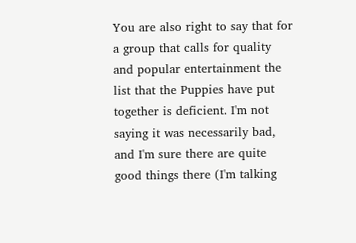You are also right to say that for a group that calls for quality and popular entertainment the list that the Puppies have put together is deficient. I'm not saying it was necessarily bad, and I'm sure there are quite good things there (I'm talking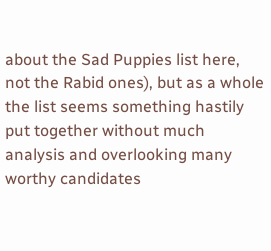about the Sad Puppies list here, not the Rabid ones), but as a whole the list seems something hastily put together without much analysis and overlooking many worthy candidates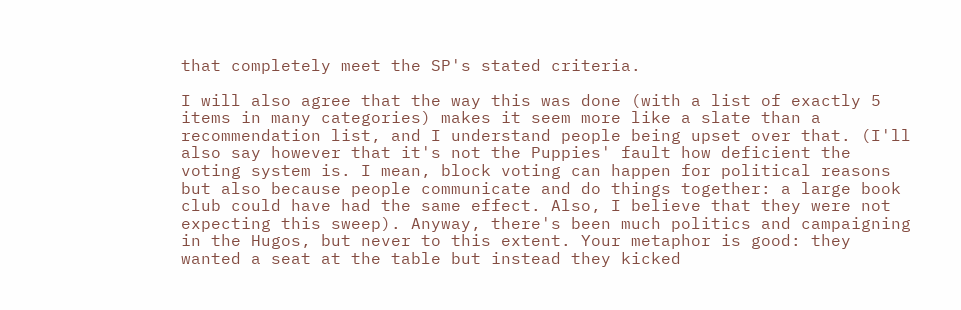that completely meet the SP's stated criteria.

I will also agree that the way this was done (with a list of exactly 5 items in many categories) makes it seem more like a slate than a recommendation list, and I understand people being upset over that. (I'll also say however that it's not the Puppies' fault how deficient the voting system is. I mean, block voting can happen for political reasons but also because people communicate and do things together: a large book club could have had the same effect. Also, I believe that they were not expecting this sweep). Anyway, there's been much politics and campaigning in the Hugos, but never to this extent. Your metaphor is good: they wanted a seat at the table but instead they kicked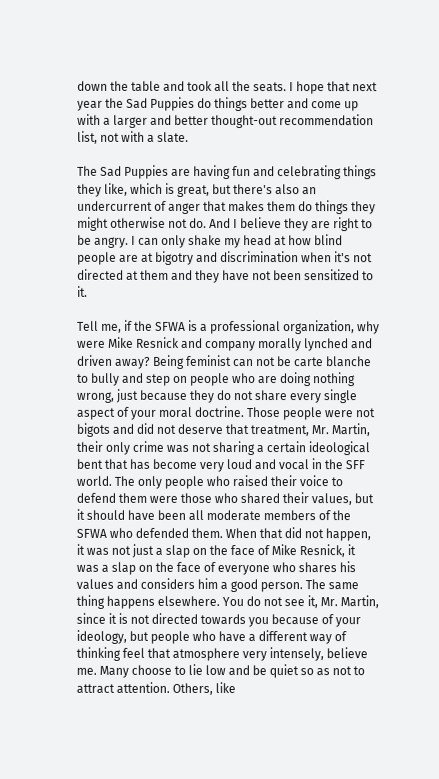down the table and took all the seats. I hope that next year the Sad Puppies do things better and come up with a larger and better thought-out recommendation list, not with a slate.

The Sad Puppies are having fun and celebrating things they like, which is great, but there's also an undercurrent of anger that makes them do things they might otherwise not do. And I believe they are right to be angry. I can only shake my head at how blind people are at bigotry and discrimination when it's not directed at them and they have not been sensitized to it.

Tell me, if the SFWA is a professional organization, why were Mike Resnick and company morally lynched and driven away? Being feminist can not be carte blanche to bully and step on people who are doing nothing wrong, just because they do not share every single aspect of your moral doctrine. Those people were not bigots and did not deserve that treatment, Mr. Martin, their only crime was not sharing a certain ideological bent that has become very loud and vocal in the SFF world. The only people who raised their voice to defend them were those who shared their values, but it should have been all moderate members of the SFWA who defended them. When that did not happen, it was not just a slap on the face of Mike Resnick, it was a slap on the face of everyone who shares his values and considers him a good person. The same thing happens elsewhere. You do not see it, Mr. Martin, since it is not directed towards you because of your ideology, but people who have a different way of thinking feel that atmosphere very intensely, believe me. Many choose to lie low and be quiet so as not to attract attention. Others, like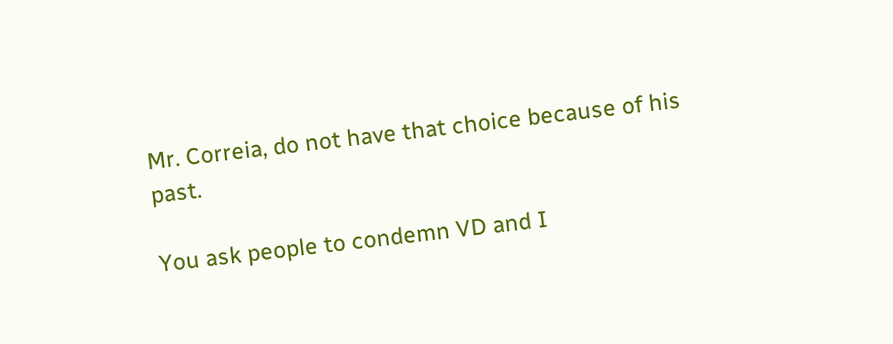Mr. Correia, do not have that choice because of his past.

You ask people to condemn VD and I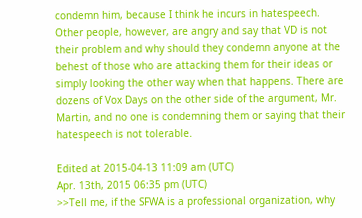condemn him, because I think he incurs in hatespeech. Other people, however, are angry and say that VD is not their problem and why should they condemn anyone at the behest of those who are attacking them for their ideas or simply looking the other way when that happens. There are dozens of Vox Days on the other side of the argument, Mr. Martin, and no one is condemning them or saying that their hatespeech is not tolerable.

Edited at 2015-04-13 11:09 am (UTC)
Apr. 13th, 2015 06:35 pm (UTC)
>>Tell me, if the SFWA is a professional organization, why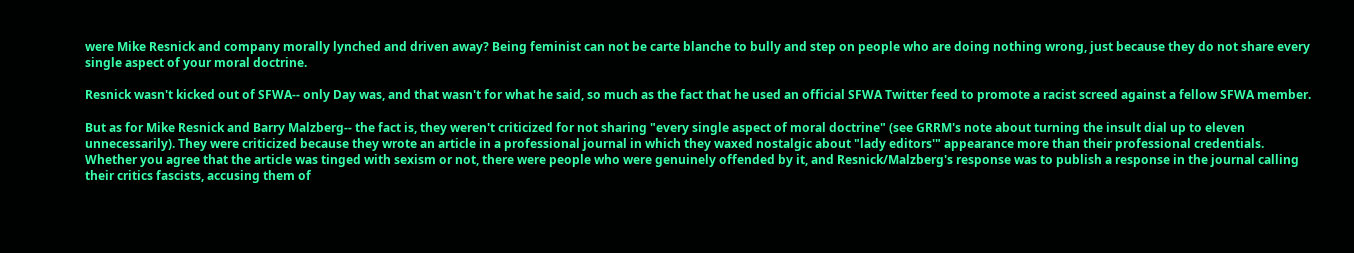were Mike Resnick and company morally lynched and driven away? Being feminist can not be carte blanche to bully and step on people who are doing nothing wrong, just because they do not share every single aspect of your moral doctrine.

Resnick wasn't kicked out of SFWA-- only Day was, and that wasn't for what he said, so much as the fact that he used an official SFWA Twitter feed to promote a racist screed against a fellow SFWA member.

But as for Mike Resnick and Barry Malzberg-- the fact is, they weren't criticized for not sharing "every single aspect of moral doctrine" (see GRRM's note about turning the insult dial up to eleven unnecessarily). They were criticized because they wrote an article in a professional journal in which they waxed nostalgic about "lady editors'" appearance more than their professional credentials. Whether you agree that the article was tinged with sexism or not, there were people who were genuinely offended by it, and Resnick/Malzberg's response was to publish a response in the journal calling their critics fascists, accusing them of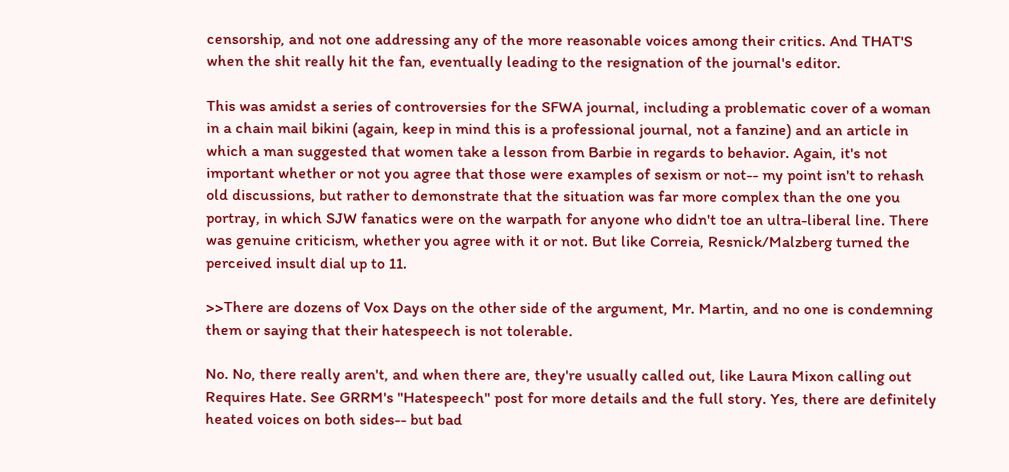censorship, and not one addressing any of the more reasonable voices among their critics. And THAT'S when the shit really hit the fan, eventually leading to the resignation of the journal's editor.

This was amidst a series of controversies for the SFWA journal, including a problematic cover of a woman in a chain mail bikini (again, keep in mind this is a professional journal, not a fanzine) and an article in which a man suggested that women take a lesson from Barbie in regards to behavior. Again, it's not important whether or not you agree that those were examples of sexism or not-- my point isn't to rehash old discussions, but rather to demonstrate that the situation was far more complex than the one you portray, in which SJW fanatics were on the warpath for anyone who didn't toe an ultra-liberal line. There was genuine criticism, whether you agree with it or not. But like Correia, Resnick/Malzberg turned the perceived insult dial up to 11.

>>There are dozens of Vox Days on the other side of the argument, Mr. Martin, and no one is condemning them or saying that their hatespeech is not tolerable.

No. No, there really aren't, and when there are, they're usually called out, like Laura Mixon calling out Requires Hate. See GRRM's "Hatespeech" post for more details and the full story. Yes, there are definitely heated voices on both sides-- but bad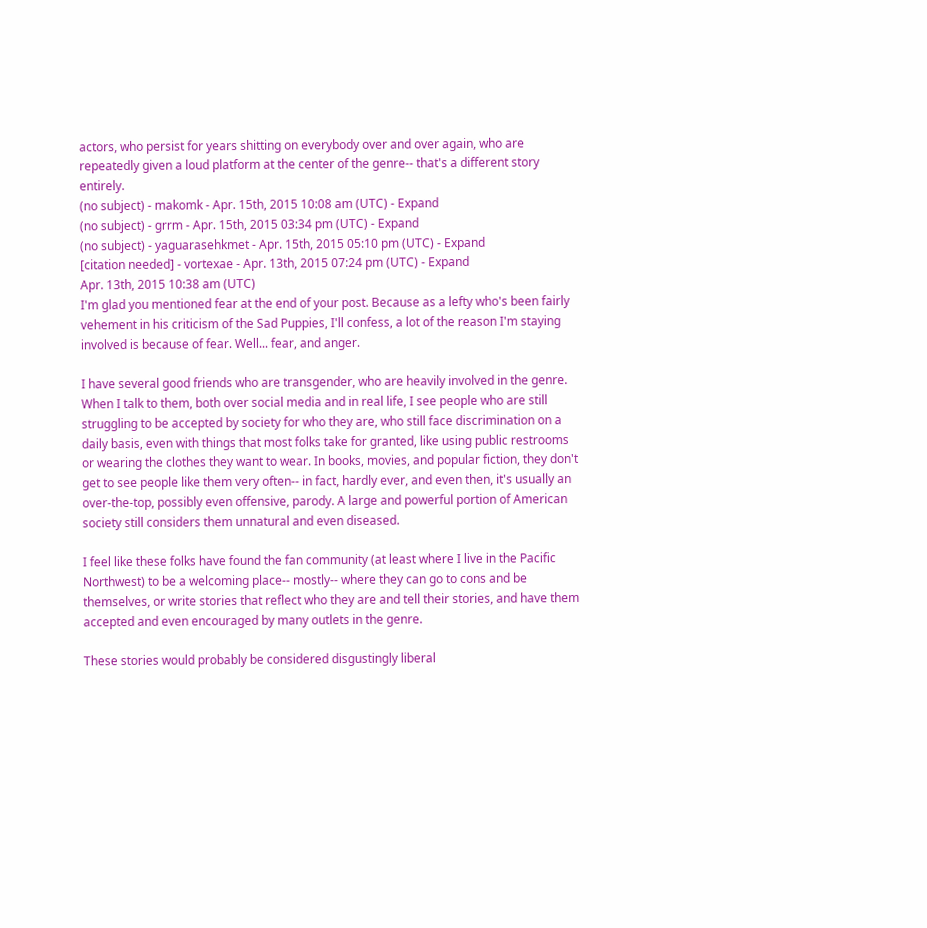actors, who persist for years shitting on everybody over and over again, who are repeatedly given a loud platform at the center of the genre-- that's a different story entirely.
(no subject) - makomk - Apr. 15th, 2015 10:08 am (UTC) - Expand
(no subject) - grrm - Apr. 15th, 2015 03:34 pm (UTC) - Expand
(no subject) - yaguarasehkmet - Apr. 15th, 2015 05:10 pm (UTC) - Expand
[citation needed] - vortexae - Apr. 13th, 2015 07:24 pm (UTC) - Expand
Apr. 13th, 2015 10:38 am (UTC)
I'm glad you mentioned fear at the end of your post. Because as a lefty who's been fairly vehement in his criticism of the Sad Puppies, I'll confess, a lot of the reason I'm staying involved is because of fear. Well... fear, and anger.

I have several good friends who are transgender, who are heavily involved in the genre. When I talk to them, both over social media and in real life, I see people who are still struggling to be accepted by society for who they are, who still face discrimination on a daily basis, even with things that most folks take for granted, like using public restrooms or wearing the clothes they want to wear. In books, movies, and popular fiction, they don't get to see people like them very often-- in fact, hardly ever, and even then, it's usually an over-the-top, possibly even offensive, parody. A large and powerful portion of American society still considers them unnatural and even diseased.

I feel like these folks have found the fan community (at least where I live in the Pacific Northwest) to be a welcoming place-- mostly-- where they can go to cons and be themselves, or write stories that reflect who they are and tell their stories, and have them accepted and even encouraged by many outlets in the genre.

These stories would probably be considered disgustingly liberal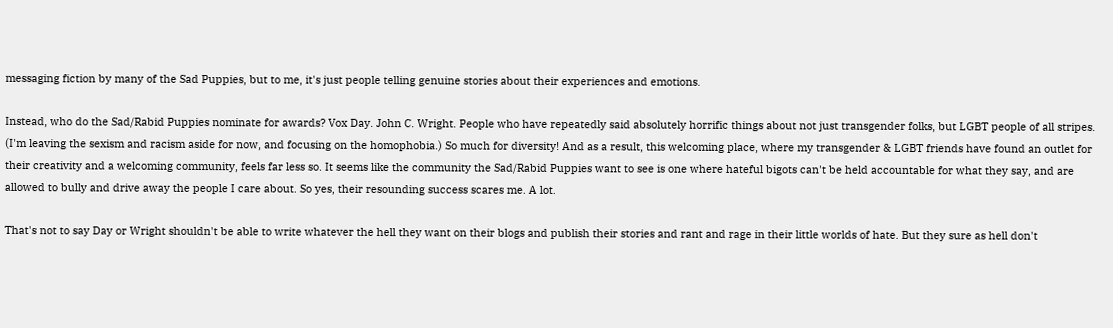messaging fiction by many of the Sad Puppies, but to me, it's just people telling genuine stories about their experiences and emotions.

Instead, who do the Sad/Rabid Puppies nominate for awards? Vox Day. John C. Wright. People who have repeatedly said absolutely horrific things about not just transgender folks, but LGBT people of all stripes. (I'm leaving the sexism and racism aside for now, and focusing on the homophobia.) So much for diversity! And as a result, this welcoming place, where my transgender & LGBT friends have found an outlet for their creativity and a welcoming community, feels far less so. It seems like the community the Sad/Rabid Puppies want to see is one where hateful bigots can't be held accountable for what they say, and are allowed to bully and drive away the people I care about. So yes, their resounding success scares me. A lot.

That's not to say Day or Wright shouldn't be able to write whatever the hell they want on their blogs and publish their stories and rant and rage in their little worlds of hate. But they sure as hell don't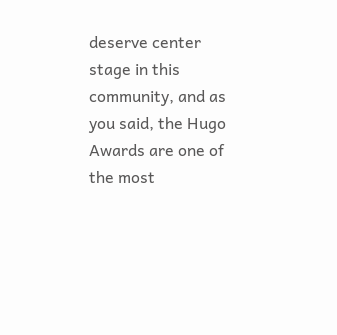deserve center stage in this community, and as you said, the Hugo Awards are one of the most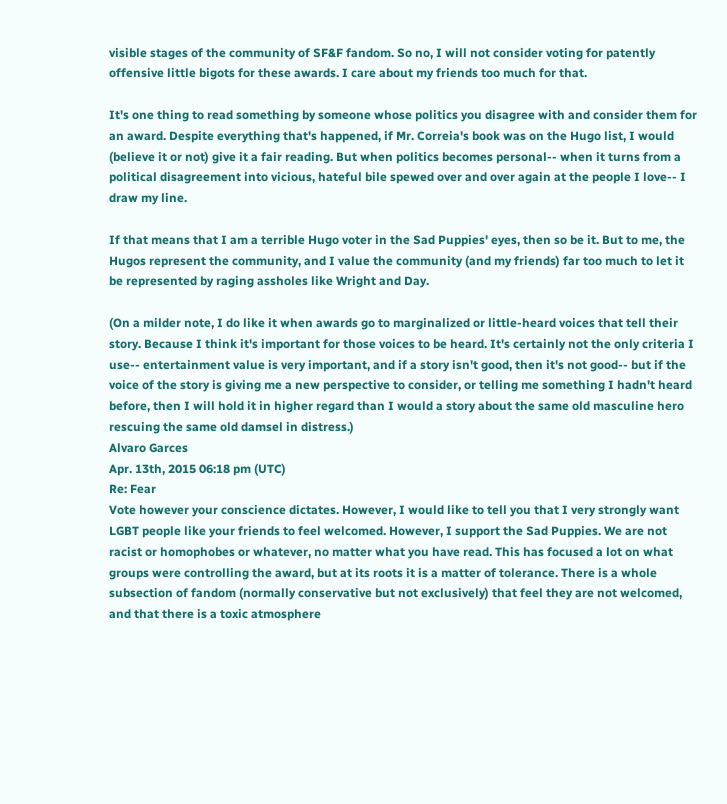visible stages of the community of SF&F fandom. So no, I will not consider voting for patently offensive little bigots for these awards. I care about my friends too much for that.

It's one thing to read something by someone whose politics you disagree with and consider them for an award. Despite everything that's happened, if Mr. Correia's book was on the Hugo list, I would (believe it or not) give it a fair reading. But when politics becomes personal-- when it turns from a political disagreement into vicious, hateful bile spewed over and over again at the people I love-- I draw my line.

If that means that I am a terrible Hugo voter in the Sad Puppies' eyes, then so be it. But to me, the Hugos represent the community, and I value the community (and my friends) far too much to let it be represented by raging assholes like Wright and Day.

(On a milder note, I do like it when awards go to marginalized or little-heard voices that tell their story. Because I think it's important for those voices to be heard. It's certainly not the only criteria I use-- entertainment value is very important, and if a story isn't good, then it's not good-- but if the voice of the story is giving me a new perspective to consider, or telling me something I hadn't heard before, then I will hold it in higher regard than I would a story about the same old masculine hero rescuing the same old damsel in distress.)
Alvaro Garces
Apr. 13th, 2015 06:18 pm (UTC)
Re: Fear
Vote however your conscience dictates. However, I would like to tell you that I very strongly want LGBT people like your friends to feel welcomed. However, I support the Sad Puppies. We are not racist or homophobes or whatever, no matter what you have read. This has focused a lot on what groups were controlling the award, but at its roots it is a matter of tolerance. There is a whole subsection of fandom (normally conservative but not exclusively) that feel they are not welcomed, and that there is a toxic atmosphere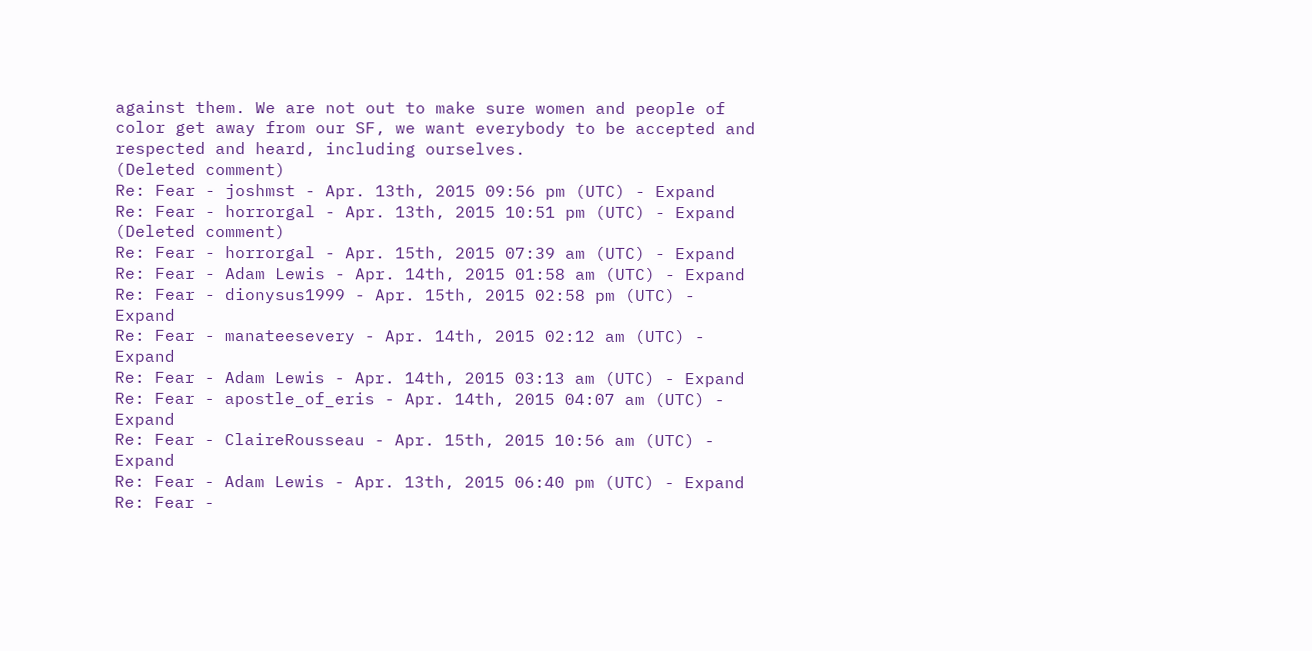against them. We are not out to make sure women and people of color get away from our SF, we want everybody to be accepted and respected and heard, including ourselves.
(Deleted comment)
Re: Fear - joshmst - Apr. 13th, 2015 09:56 pm (UTC) - Expand
Re: Fear - horrorgal - Apr. 13th, 2015 10:51 pm (UTC) - Expand
(Deleted comment)
Re: Fear - horrorgal - Apr. 15th, 2015 07:39 am (UTC) - Expand
Re: Fear - Adam Lewis - Apr. 14th, 2015 01:58 am (UTC) - Expand
Re: Fear - dionysus1999 - Apr. 15th, 2015 02:58 pm (UTC) - Expand
Re: Fear - manateesevery - Apr. 14th, 2015 02:12 am (UTC) - Expand
Re: Fear - Adam Lewis - Apr. 14th, 2015 03:13 am (UTC) - Expand
Re: Fear - apostle_of_eris - Apr. 14th, 2015 04:07 am (UTC) - Expand
Re: Fear - ClaireRousseau - Apr. 15th, 2015 10:56 am (UTC) - Expand
Re: Fear - Adam Lewis - Apr. 13th, 2015 06:40 pm (UTC) - Expand
Re: Fear -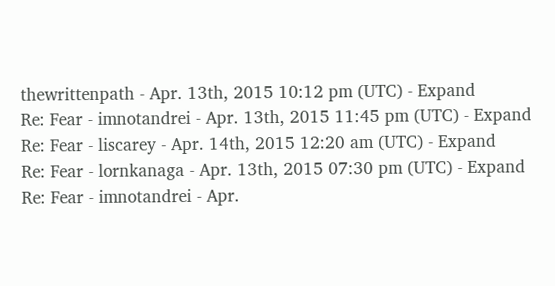thewrittenpath - Apr. 13th, 2015 10:12 pm (UTC) - Expand
Re: Fear - imnotandrei - Apr. 13th, 2015 11:45 pm (UTC) - Expand
Re: Fear - liscarey - Apr. 14th, 2015 12:20 am (UTC) - Expand
Re: Fear - lornkanaga - Apr. 13th, 2015 07:30 pm (UTC) - Expand
Re: Fear - imnotandrei - Apr.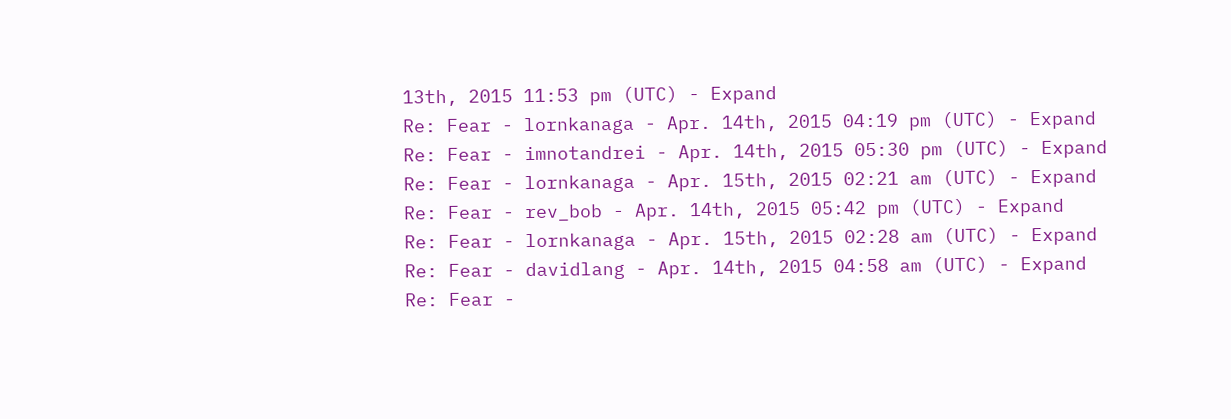13th, 2015 11:53 pm (UTC) - Expand
Re: Fear - lornkanaga - Apr. 14th, 2015 04:19 pm (UTC) - Expand
Re: Fear - imnotandrei - Apr. 14th, 2015 05:30 pm (UTC) - Expand
Re: Fear - lornkanaga - Apr. 15th, 2015 02:21 am (UTC) - Expand
Re: Fear - rev_bob - Apr. 14th, 2015 05:42 pm (UTC) - Expand
Re: Fear - lornkanaga - Apr. 15th, 2015 02:28 am (UTC) - Expand
Re: Fear - davidlang - Apr. 14th, 2015 04:58 am (UTC) - Expand
Re: Fear -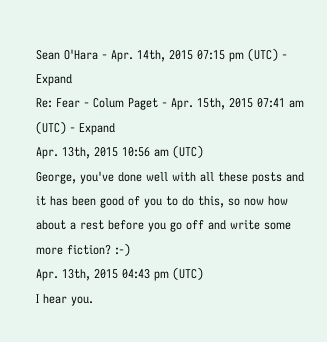Sean O'Hara - Apr. 14th, 2015 07:15 pm (UTC) - Expand
Re: Fear - Colum Paget - Apr. 15th, 2015 07:41 am (UTC) - Expand
Apr. 13th, 2015 10:56 am (UTC)
George, you've done well with all these posts and it has been good of you to do this, so now how about a rest before you go off and write some more fiction? :-)
Apr. 13th, 2015 04:43 pm (UTC)
I hear you.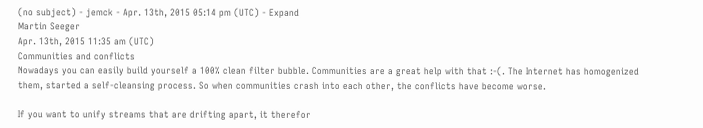(no subject) - jemck - Apr. 13th, 2015 05:14 pm (UTC) - Expand
Martin Seeger
Apr. 13th, 2015 11:35 am (UTC)
Communities and conflicts
Nowadays you can easily build yourself a 100% clean filter bubble. Communities are a great help with that :-(. The Internet has homogenized them, started a self-cleansing process. So when communities crash into each other, the conflicts have become worse.

If you want to unify streams that are drifting apart, it therefor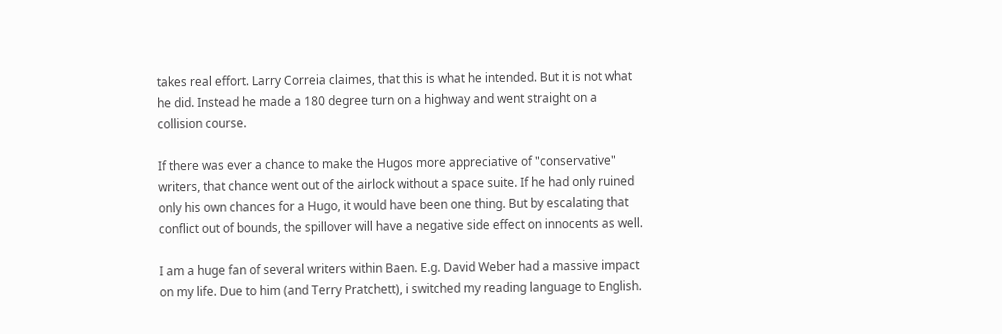takes real effort. Larry Correia claimes, that this is what he intended. But it is not what he did. Instead he made a 180 degree turn on a highway and went straight on a collision course.

If there was ever a chance to make the Hugos more appreciative of "conservative" writers, that chance went out of the airlock without a space suite. If he had only ruined only his own chances for a Hugo, it would have been one thing. But by escalating that conflict out of bounds, the spillover will have a negative side effect on innocents as well.

I am a huge fan of several writers within Baen. E.g. David Weber had a massive impact on my life. Due to him (and Terry Pratchett), i switched my reading language to English.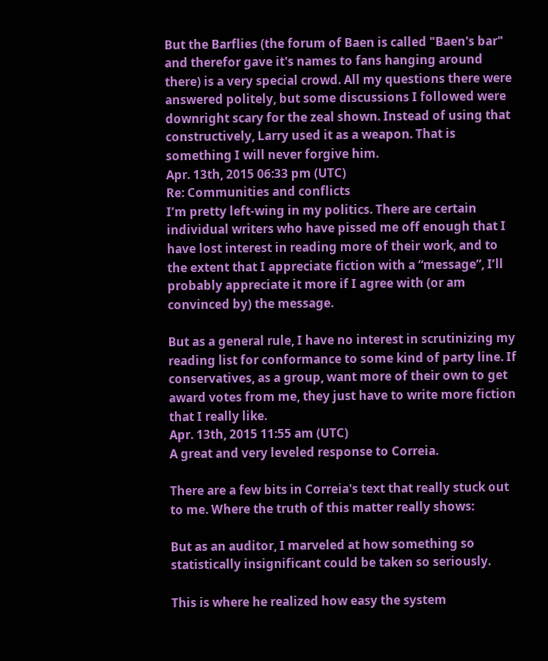But the Barflies (the forum of Baen is called "Baen's bar" and therefor gave it's names to fans hanging around there) is a very special crowd. All my questions there were answered politely, but some discussions I followed were downright scary for the zeal shown. Instead of using that constructively, Larry used it as a weapon. That is something I will never forgive him.
Apr. 13th, 2015 06:33 pm (UTC)
Re: Communities and conflicts
I’m pretty left-wing in my politics. There are certain individual writers who have pissed me off enough that I have lost interest in reading more of their work, and to the extent that I appreciate fiction with a “message”, I’ll probably appreciate it more if I agree with (or am convinced by) the message.

But as a general rule, I have no interest in scrutinizing my reading list for conformance to some kind of party line. If conservatives, as a group, want more of their own to get award votes from me, they just have to write more fiction that I really like.
Apr. 13th, 2015 11:55 am (UTC)
A great and very leveled response to Correia.

There are a few bits in Correia's text that really stuck out to me. Where the truth of this matter really shows:

But as an auditor, I marveled at how something so statistically insignificant could be taken so seriously.

This is where he realized how easy the system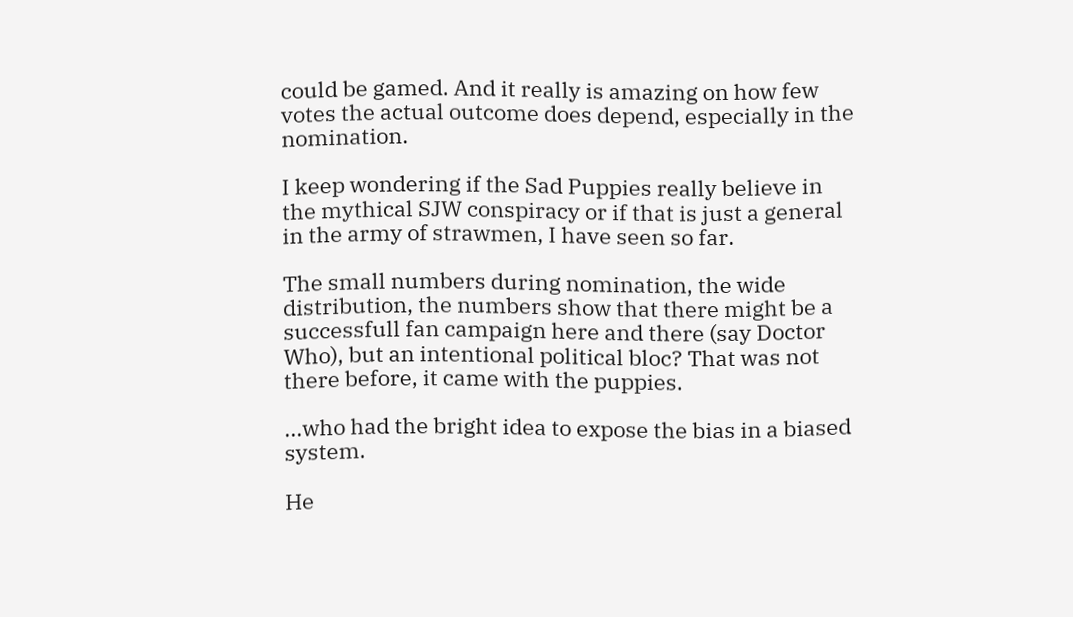could be gamed. And it really is amazing on how few votes the actual outcome does depend, especially in the nomination.

I keep wondering if the Sad Puppies really believe in the mythical SJW conspiracy or if that is just a general in the army of strawmen, I have seen so far.

The small numbers during nomination, the wide distribution, the numbers show that there might be a successfull fan campaign here and there (say Doctor Who), but an intentional political bloc? That was not there before, it came with the puppies.

...who had the bright idea to expose the bias in a biased system.

He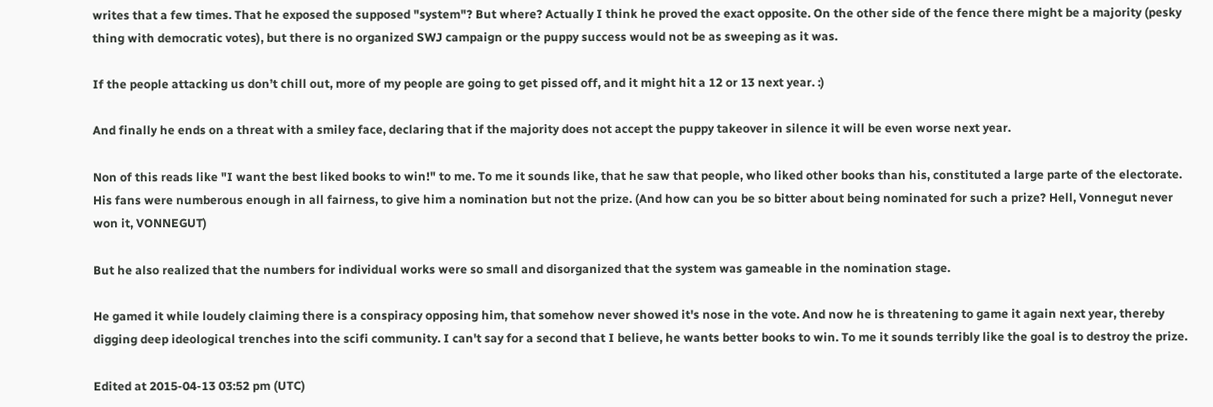writes that a few times. That he exposed the supposed "system"? But where? Actually I think he proved the exact opposite. On the other side of the fence there might be a majority (pesky thing with democratic votes), but there is no organized SWJ campaign or the puppy success would not be as sweeping as it was.

If the people attacking us don’t chill out, more of my people are going to get pissed off, and it might hit a 12 or 13 next year. :)

And finally he ends on a threat with a smiley face, declaring that if the majority does not accept the puppy takeover in silence it will be even worse next year.

Non of this reads like "I want the best liked books to win!" to me. To me it sounds like, that he saw that people, who liked other books than his, constituted a large parte of the electorate. His fans were numberous enough in all fairness, to give him a nomination but not the prize. (And how can you be so bitter about being nominated for such a prize? Hell, Vonnegut never won it, VONNEGUT)

But he also realized that the numbers for individual works were so small and disorganized that the system was gameable in the nomination stage.

He gamed it while loudely claiming there is a conspiracy opposing him, that somehow never showed it's nose in the vote. And now he is threatening to game it again next year, thereby digging deep ideological trenches into the scifi community. I can't say for a second that I believe, he wants better books to win. To me it sounds terribly like the goal is to destroy the prize.

Edited at 2015-04-13 03:52 pm (UTC)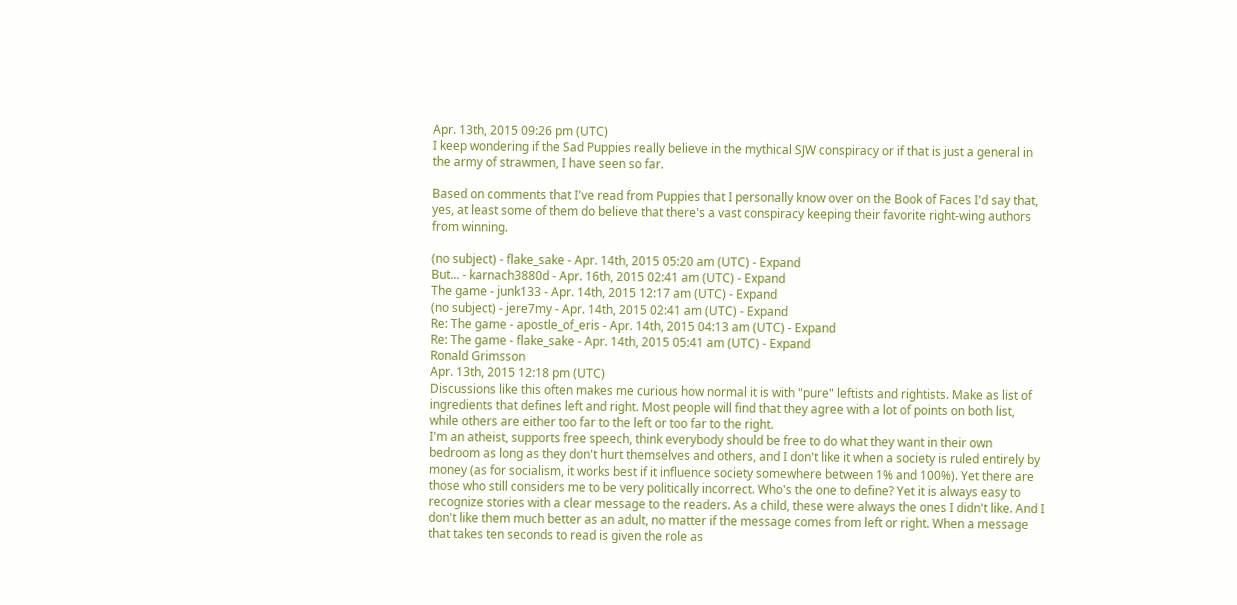Apr. 13th, 2015 09:26 pm (UTC)
I keep wondering if the Sad Puppies really believe in the mythical SJW conspiracy or if that is just a general in the army of strawmen, I have seen so far.

Based on comments that I've read from Puppies that I personally know over on the Book of Faces I'd say that, yes, at least some of them do believe that there's a vast conspiracy keeping their favorite right-wing authors from winning.

(no subject) - flake_sake - Apr. 14th, 2015 05:20 am (UTC) - Expand
But... - karnach3880d - Apr. 16th, 2015 02:41 am (UTC) - Expand
The game - junk133 - Apr. 14th, 2015 12:17 am (UTC) - Expand
(no subject) - jere7my - Apr. 14th, 2015 02:41 am (UTC) - Expand
Re: The game - apostle_of_eris - Apr. 14th, 2015 04:13 am (UTC) - Expand
Re: The game - flake_sake - Apr. 14th, 2015 05:41 am (UTC) - Expand
Ronald Grimsson
Apr. 13th, 2015 12:18 pm (UTC)
Discussions like this often makes me curious how normal it is with "pure" leftists and rightists. Make as list of ingredients that defines left and right. Most people will find that they agree with a lot of points on both list, while others are either too far to the left or too far to the right.
I'm an atheist, supports free speech, think everybody should be free to do what they want in their own bedroom as long as they don't hurt themselves and others, and I don't like it when a society is ruled entirely by money (as for socialism, it works best if it influence society somewhere between 1% and 100%). Yet there are those who still considers me to be very politically incorrect. Who's the one to define? Yet it is always easy to recognize stories with a clear message to the readers. As a child, these were always the ones I didn't like. And I don't like them much better as an adult, no matter if the message comes from left or right. When a message that takes ten seconds to read is given the role as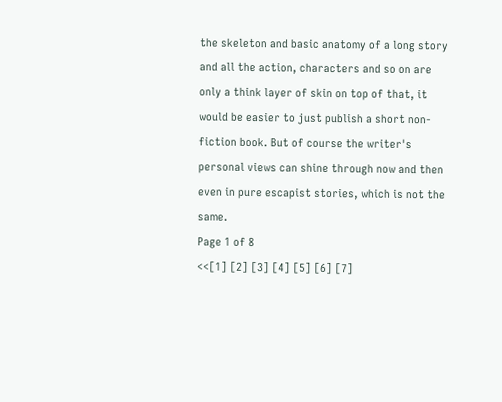the skeleton and basic anatomy of a long story and all the action, characters and so on are only a think layer of skin on top of that, it would be easier to just publish a short non-fiction book. But of course the writer's personal views can shine through now and then even in pure escapist stories, which is not the same.
Page 1 of 8
<<[1] [2] [3] [4] [5] [6] [7]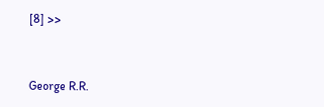[8] >>


George R.R.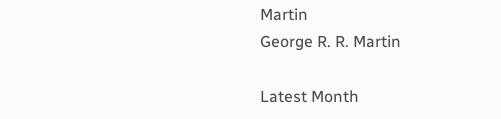Martin
George R. R. Martin

Latest Month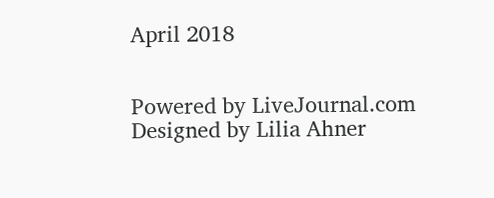April 2018


Powered by LiveJournal.com
Designed by Lilia Ahner